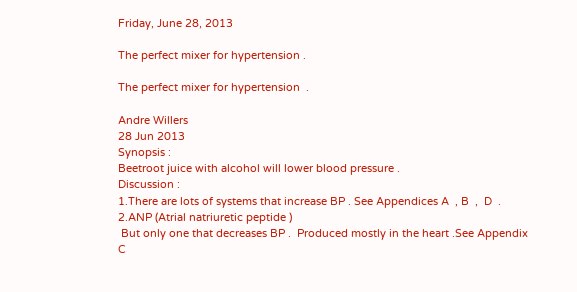Friday, June 28, 2013

The perfect mixer for hypertension .

The perfect mixer for hypertension  .

Andre Willers
28 Jun 2013
Synopsis :
Beetroot juice with alcohol will lower blood pressure .
Discussion :
1.There are lots of systems that increase BP . See Appendices A  , B  ,  D  .
2.ANP (Atrial natriuretic peptide )
 But only one that decreases BP .  Produced mostly in the heart .See Appendix C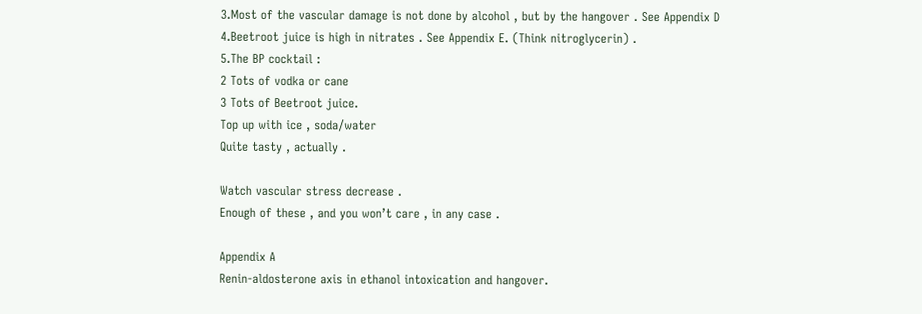3.Most of the vascular damage is not done by alcohol , but by the hangover . See Appendix D
4.Beetroot juice is high in nitrates . See Appendix E. (Think nitroglycerin) .
5.The BP cocktail :
2 Tots of vodka or cane
3 Tots of Beetroot juice.
Top up with ice , soda/water
Quite tasty , actually .

Watch vascular stress decrease .
Enough of these , and you won’t care , in any case .

Appendix A
Renin-aldosterone axis in ethanol intoxication and hangover.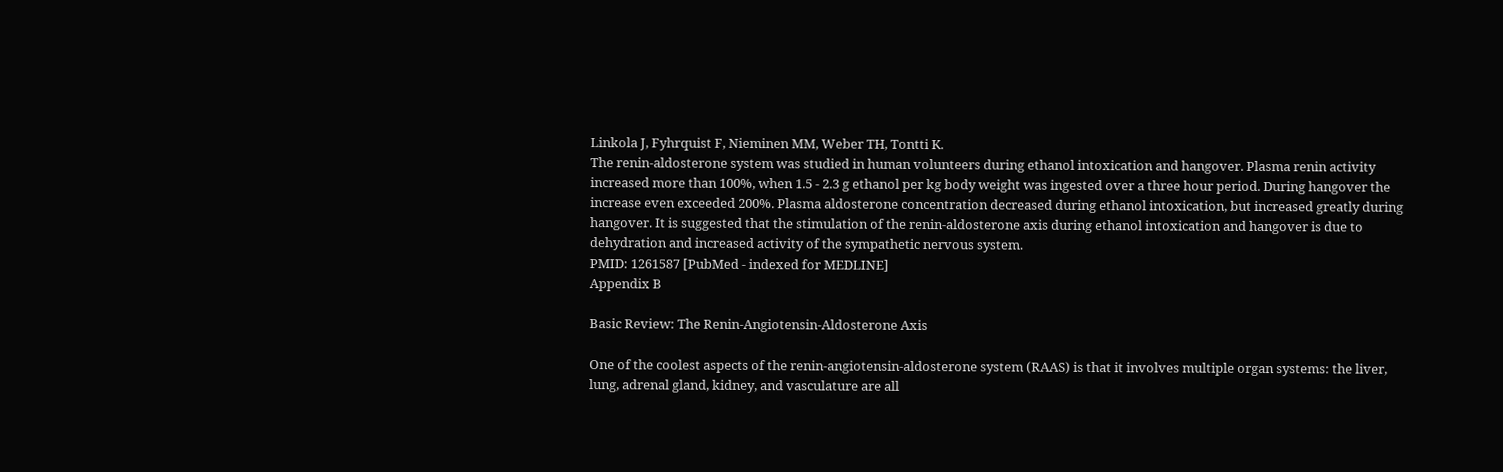Linkola J, Fyhrquist F, Nieminen MM, Weber TH, Tontti K.
The renin-aldosterone system was studied in human volunteers during ethanol intoxication and hangover. Plasma renin activity increased more than 100%, when 1.5 - 2.3 g ethanol per kg body weight was ingested over a three hour period. During hangover the increase even exceeded 200%. Plasma aldosterone concentration decreased during ethanol intoxication, but increased greatly during hangover. It is suggested that the stimulation of the renin-aldosterone axis during ethanol intoxication and hangover is due to dehydration and increased activity of the sympathetic nervous system.
PMID: 1261587 [PubMed - indexed for MEDLINE]
Appendix B

Basic Review: The Renin-Angiotensin-Aldosterone Axis

One of the coolest aspects of the renin-angiotensin-aldosterone system (RAAS) is that it involves multiple organ systems: the liver, lung, adrenal gland, kidney, and vasculature are all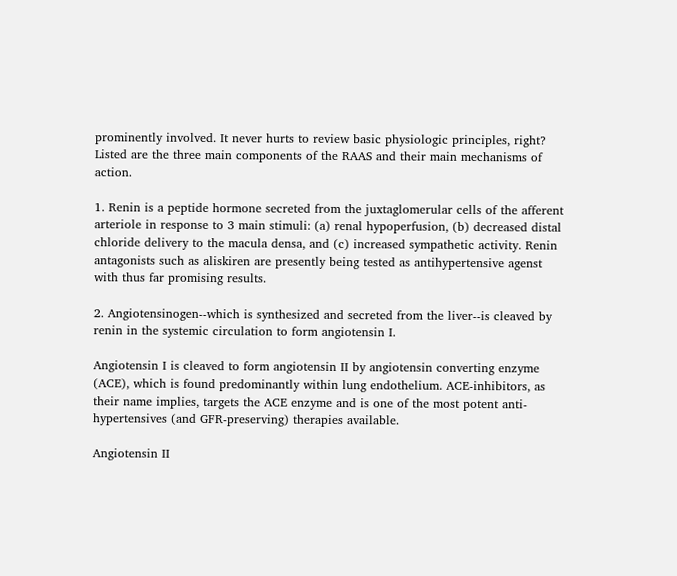prominently involved. It never hurts to review basic physiologic principles, right? Listed are the three main components of the RAAS and their main mechanisms of action.

1. Renin is a peptide hormone secreted from the juxtaglomerular cells of the afferent arteriole in response to 3 main stimuli: (a) renal hypoperfusion, (b) decreased distal chloride delivery to the macula densa, and (c) increased sympathetic activity. Renin antagonists such as aliskiren are presently being tested as antihypertensive agenst with thus far promising results.

2. Angiotensinogen--which is synthesized and secreted from the liver--is cleaved by renin in the systemic circulation to form angiotensin I.

Angiotensin I is cleaved to form angiotensin II by angiotensin converting enzyme (ACE), which is found predominantly within lung endothelium. ACE-inhibitors, as their name implies, targets the ACE enzyme and is one of the most potent anti-hypertensives (and GFR-preserving) therapies available.

Angiotensin II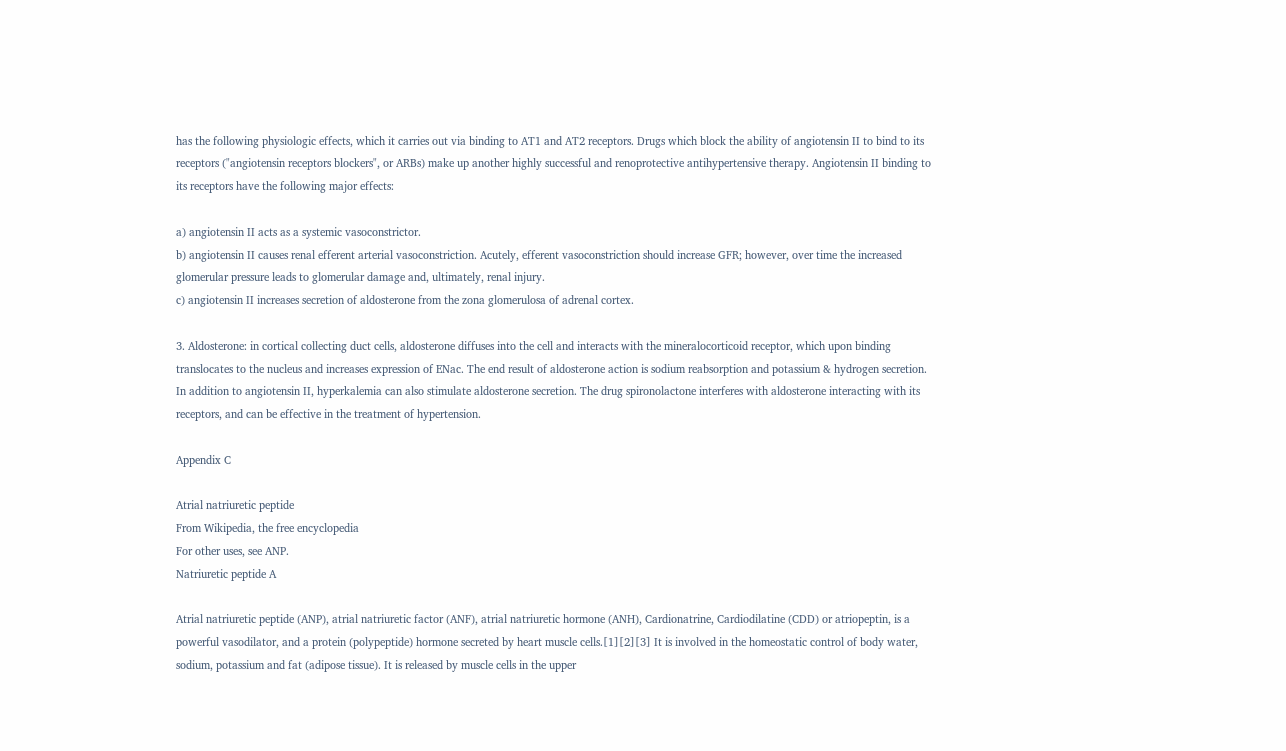has the following physiologic effects, which it carries out via binding to AT1 and AT2 receptors. Drugs which block the ability of angiotensin II to bind to its receptors ("angiotensin receptors blockers", or ARBs) make up another highly successful and renoprotective antihypertensive therapy. Angiotensin II binding to its receptors have the following major effects:

a) angiotensin II acts as a systemic vasoconstrictor.
b) angiotensin II causes renal efferent arterial vasoconstriction. Acutely, efferent vasoconstriction should increase GFR; however, over time the increased glomerular pressure leads to glomerular damage and, ultimately, renal injury.
c) angiotensin II increases secretion of aldosterone from the zona glomerulosa of adrenal cortex.

3. Aldosterone: in cortical collecting duct cells, aldosterone diffuses into the cell and interacts with the mineralocorticoid receptor, which upon binding translocates to the nucleus and increases expression of ENac. The end result of aldosterone action is sodium reabsorption and potassium & hydrogen secretion. In addition to angiotensin II, hyperkalemia can also stimulate aldosterone secretion. The drug spironolactone interferes with aldosterone interacting with its receptors, and can be effective in the treatment of hypertension.

Appendix C

Atrial natriuretic peptide
From Wikipedia, the free encyclopedia
For other uses, see ANP.
Natriuretic peptide A

Atrial natriuretic peptide (ANP), atrial natriuretic factor (ANF), atrial natriuretic hormone (ANH), Cardionatrine, Cardiodilatine (CDD) or atriopeptin, is a powerful vasodilator, and a protein (polypeptide) hormone secreted by heart muscle cells.[1][2][3] It is involved in the homeostatic control of body water, sodium, potassium and fat (adipose tissue). It is released by muscle cells in the upper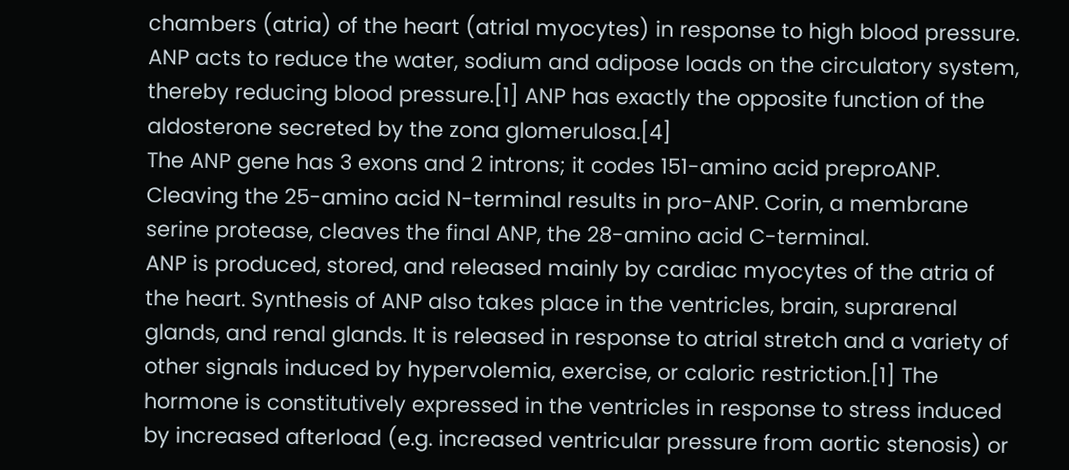chambers (atria) of the heart (atrial myocytes) in response to high blood pressure. ANP acts to reduce the water, sodium and adipose loads on the circulatory system, thereby reducing blood pressure.[1] ANP has exactly the opposite function of the aldosterone secreted by the zona glomerulosa.[4]
The ANP gene has 3 exons and 2 introns; it codes 151-amino acid preproANP. Cleaving the 25-amino acid N-terminal results in pro-ANP. Corin, a membrane serine protease, cleaves the final ANP, the 28-amino acid C-terminal.
ANP is produced, stored, and released mainly by cardiac myocytes of the atria of the heart. Synthesis of ANP also takes place in the ventricles, brain, suprarenal glands, and renal glands. It is released in response to atrial stretch and a variety of other signals induced by hypervolemia, exercise, or caloric restriction.[1] The hormone is constitutively expressed in the ventricles in response to stress induced by increased afterload (e.g. increased ventricular pressure from aortic stenosis) or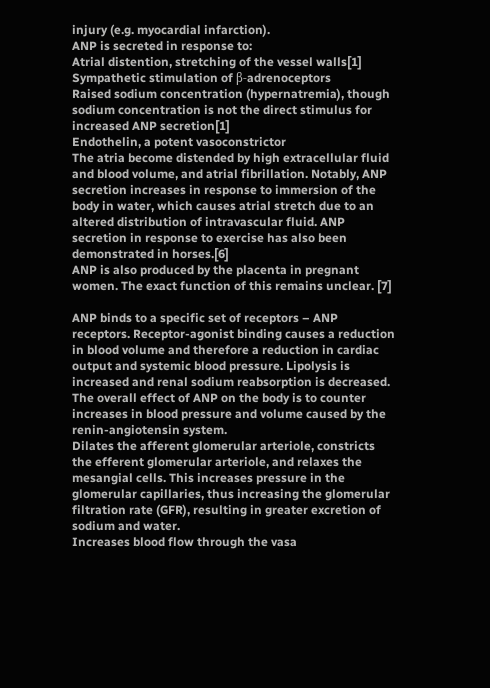injury (e.g. myocardial infarction).
ANP is secreted in response to:
Atrial distention, stretching of the vessel walls[1]
Sympathetic stimulation of β-adrenoceptors
Raised sodium concentration (hypernatremia), though sodium concentration is not the direct stimulus for increased ANP secretion[1]
Endothelin, a potent vasoconstrictor
The atria become distended by high extracellular fluid and blood volume, and atrial fibrillation. Notably, ANP secretion increases in response to immersion of the body in water, which causes atrial stretch due to an altered distribution of intravascular fluid. ANP secretion in response to exercise has also been demonstrated in horses.[6]
ANP is also produced by the placenta in pregnant women. The exact function of this remains unclear. [7]

ANP binds to a specific set of receptors – ANP receptors. Receptor-agonist binding causes a reduction in blood volume and therefore a reduction in cardiac output and systemic blood pressure. Lipolysis is increased and renal sodium reabsorption is decreased. The overall effect of ANP on the body is to counter increases in blood pressure and volume caused by the renin-angiotensin system.
Dilates the afferent glomerular arteriole, constricts the efferent glomerular arteriole, and relaxes the mesangial cells. This increases pressure in the glomerular capillaries, thus increasing the glomerular filtration rate (GFR), resulting in greater excretion of sodium and water.
Increases blood flow through the vasa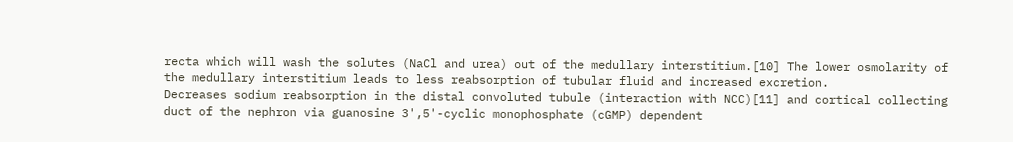recta which will wash the solutes (NaCl and urea) out of the medullary interstitium.[10] The lower osmolarity of the medullary interstitium leads to less reabsorption of tubular fluid and increased excretion.
Decreases sodium reabsorption in the distal convoluted tubule (interaction with NCC)[11] and cortical collecting duct of the nephron via guanosine 3',5'-cyclic monophosphate (cGMP) dependent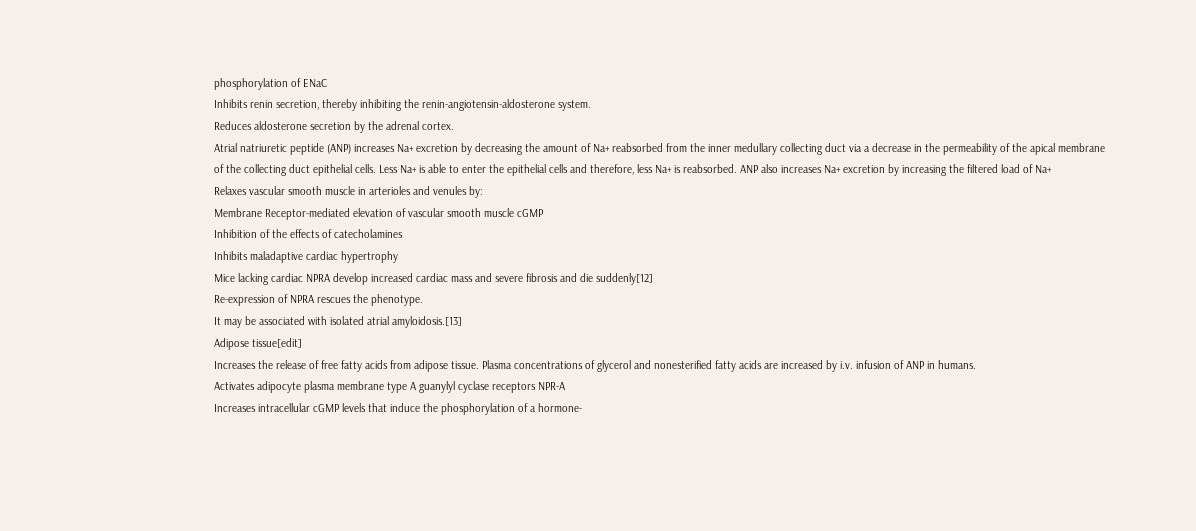phosphorylation of ENaC
Inhibits renin secretion, thereby inhibiting the renin-angiotensin-aldosterone system.
Reduces aldosterone secretion by the adrenal cortex.
Atrial natriuretic peptide (ANP) increases Na+ excretion by decreasing the amount of Na+ reabsorbed from the inner medullary collecting duct via a decrease in the permeability of the apical membrane of the collecting duct epithelial cells. Less Na+ is able to enter the epithelial cells and therefore, less Na+ is reabsorbed. ANP also increases Na+ excretion by increasing the filtered load of Na+
Relaxes vascular smooth muscle in arterioles and venules by:
Membrane Receptor-mediated elevation of vascular smooth muscle cGMP
Inhibition of the effects of catecholamines
Inhibits maladaptive cardiac hypertrophy
Mice lacking cardiac NPRA develop increased cardiac mass and severe fibrosis and die suddenly[12]
Re-expression of NPRA rescues the phenotype.
It may be associated with isolated atrial amyloidosis.[13]
Adipose tissue[edit]
Increases the release of free fatty acids from adipose tissue. Plasma concentrations of glycerol and nonesterified fatty acids are increased by i.v. infusion of ANP in humans.
Activates adipocyte plasma membrane type A guanylyl cyclase receptors NPR-A
Increases intracellular cGMP levels that induce the phosphorylation of a hormone-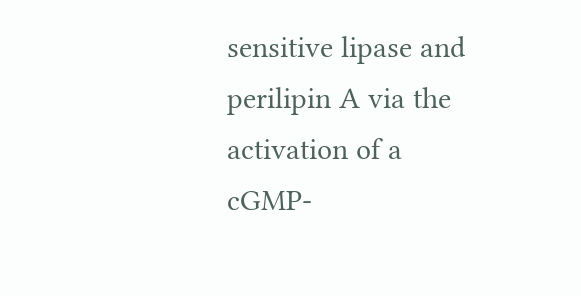sensitive lipase and perilipin A via the activation of a cGMP-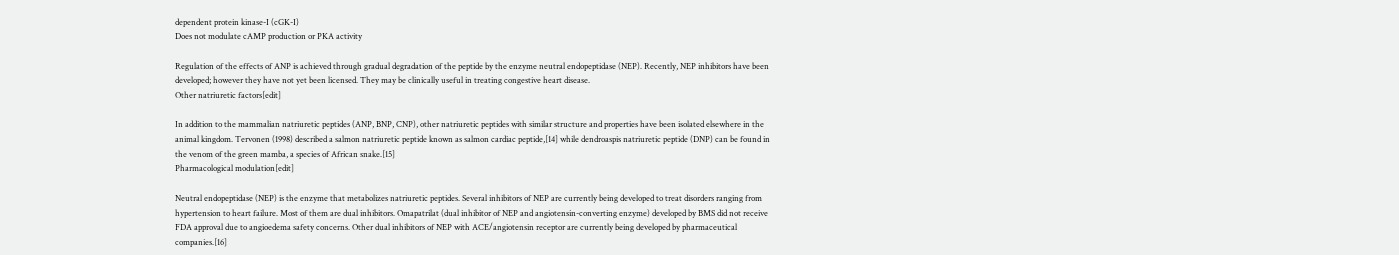dependent protein kinase-I (cGK-I)
Does not modulate cAMP production or PKA activity

Regulation of the effects of ANP is achieved through gradual degradation of the peptide by the enzyme neutral endopeptidase (NEP). Recently, NEP inhibitors have been developed; however they have not yet been licensed. They may be clinically useful in treating congestive heart disease.
Other natriuretic factors[edit]

In addition to the mammalian natriuretic peptides (ANP, BNP, CNP), other natriuretic peptides with similar structure and properties have been isolated elsewhere in the animal kingdom. Tervonen (1998) described a salmon natriuretic peptide known as salmon cardiac peptide,[14] while dendroaspis natriuretic peptide (DNP) can be found in the venom of the green mamba, a species of African snake.[15]
Pharmacological modulation[edit]

Neutral endopeptidase (NEP) is the enzyme that metabolizes natriuretic peptides. Several inhibitors of NEP are currently being developed to treat disorders ranging from hypertension to heart failure. Most of them are dual inhibitors. Omapatrilat (dual inhibitor of NEP and angiotensin-converting enzyme) developed by BMS did not receive FDA approval due to angioedema safety concerns. Other dual inhibitors of NEP with ACE/angiotensin receptor are currently being developed by pharmaceutical companies.[16]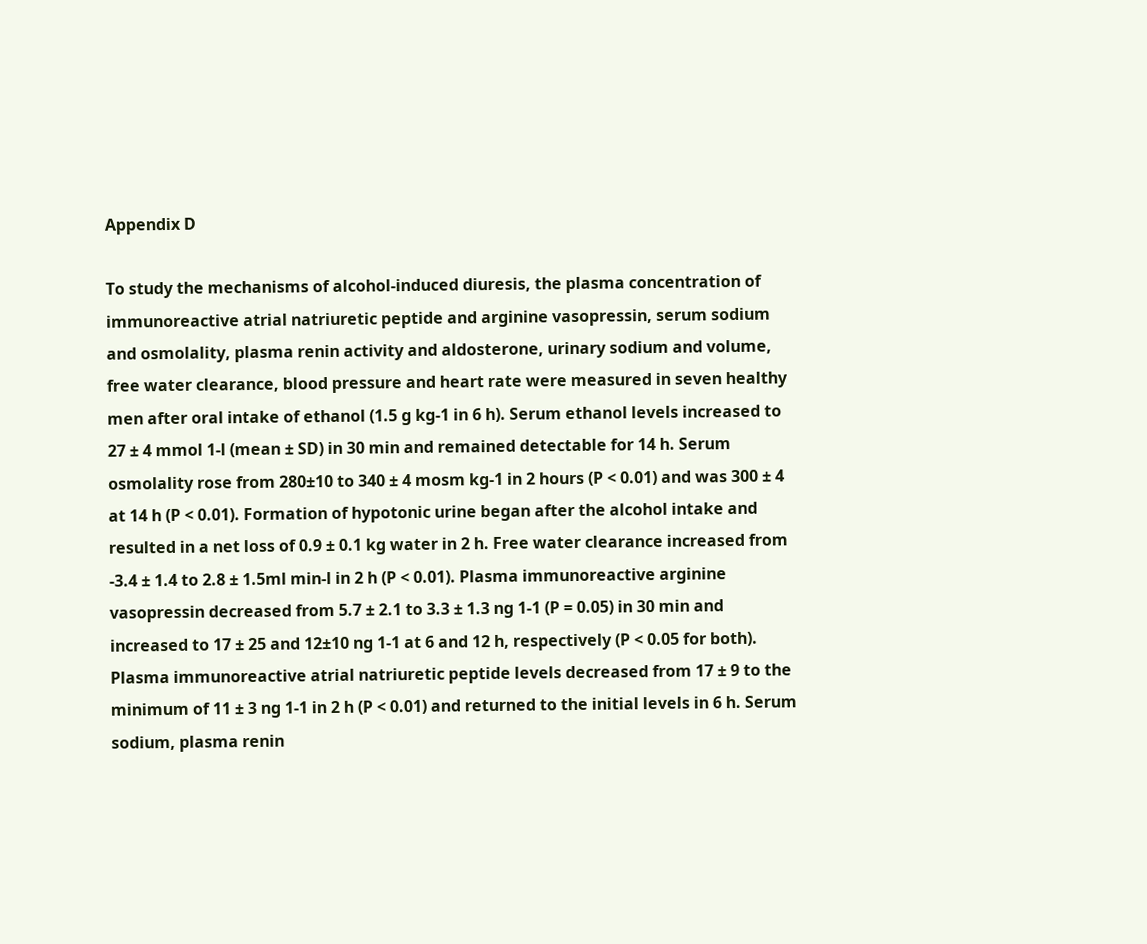Appendix D

To study the mechanisms of alcohol-induced diuresis, the plasma concentration of immunoreactive atrial natriuretic peptide and arginine vasopressin, serum sodium and osmolality, plasma renin activity and aldosterone, urinary sodium and volume, free water clearance, blood pressure and heart rate were measured in seven healthy men after oral intake of ethanol (1.5 g kg-1 in 6 h). Serum ethanol levels increased to 27 ± 4 mmol 1-l (mean ± SD) in 30 min and remained detectable for 14 h. Serum osmolality rose from 280±10 to 340 ± 4 mosm kg-1 in 2 hours (P < 0.01) and was 300 ± 4 at 14 h (P < 0.01). Formation of hypotonic urine began after the alcohol intake and resulted in a net loss of 0.9 ± 0.1 kg water in 2 h. Free water clearance increased from -3.4 ± 1.4 to 2.8 ± 1.5ml min-l in 2 h (P < 0.01). Plasma immunoreactive arginine vasopressin decreased from 5.7 ± 2.1 to 3.3 ± 1.3 ng 1-1 (P = 0.05) in 30 min and increased to 17 ± 25 and 12±10 ng 1-1 at 6 and 12 h, respectively (P < 0.05 for both). Plasma immunoreactive atrial natriuretic peptide levels decreased from 17 ± 9 to the minimum of 11 ± 3 ng 1-1 in 2 h (P < 0.01) and returned to the initial levels in 6 h. Serum sodium, plasma renin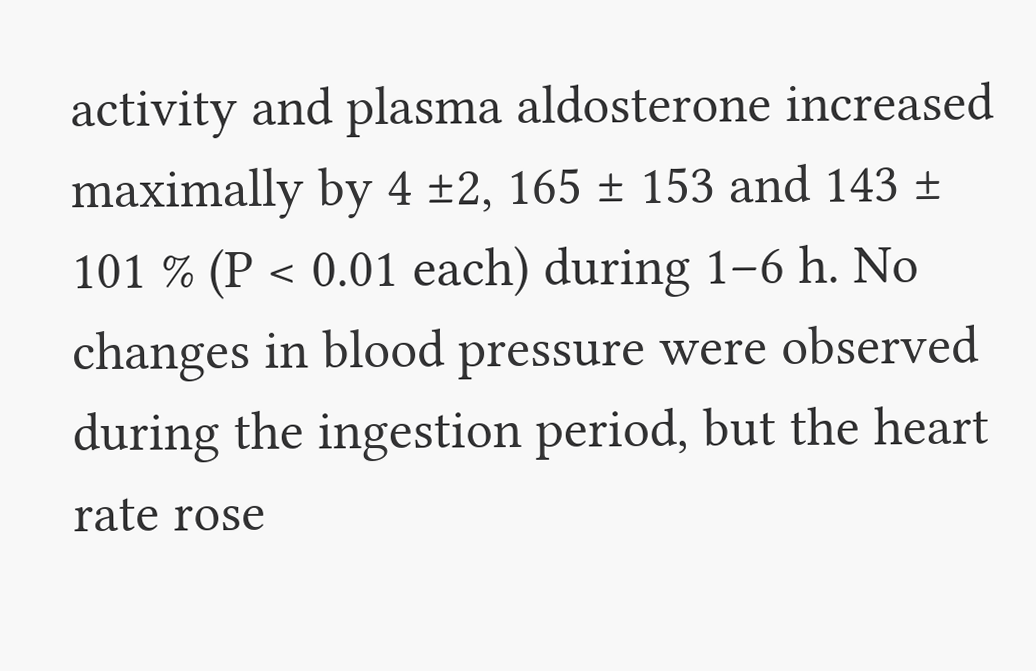activity and plasma aldosterone increased maximally by 4 ±2, 165 ± 153 and 143 ± 101 % (P < 0.01 each) during 1–6 h. No changes in blood pressure were observed during the ingestion period, but the heart rate rose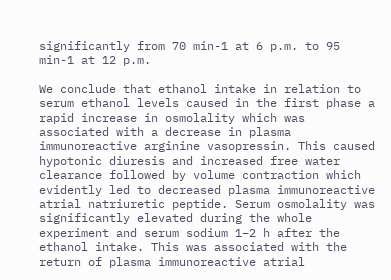significantly from 70 min-1 at 6 p.m. to 95 min-1 at 12 p.m.

We conclude that ethanol intake in relation to serum ethanol levels caused in the first phase a rapid increase in osmolality which was associated with a decrease in plasma immunoreactive arginine vasopressin. This caused hypotonic diuresis and increased free water clearance followed by volume contraction which evidently led to decreased plasma immunoreactive atrial natriuretic peptide. Serum osmolality was significantly elevated during the whole experiment and serum sodium 1–2 h after the ethanol intake. This was associated with the return of plasma immunoreactive atrial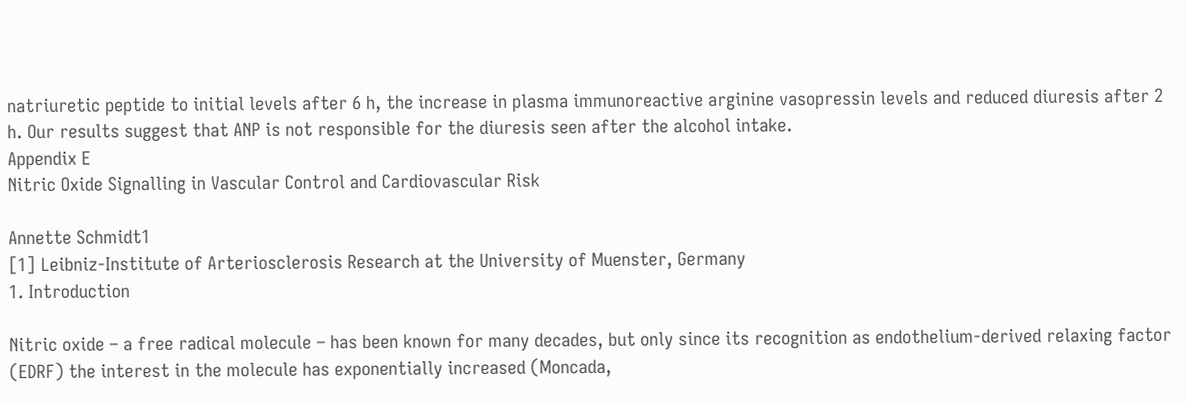natriuretic peptide to initial levels after 6 h, the increase in plasma immunoreactive arginine vasopressin levels and reduced diuresis after 2 h. Our results suggest that ANP is not responsible for the diuresis seen after the alcohol intake.
Appendix E
Nitric Oxide Signalling in Vascular Control and Cardiovascular Risk

Annette Schmidt1
[1] Leibniz-Institute of Arteriosclerosis Research at the University of Muenster, Germany
1. Introduction

Nitric oxide – a free radical molecule – has been known for many decades, but only since its recognition as endothelium-derived relaxing factor (EDRF) the interest in the molecule has exponentially increased (Moncada,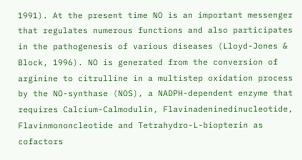1991). At the present time NO is an important messenger that regulates numerous functions and also participates in the pathogenesis of various diseases (Lloyd-Jones & Block, 1996). NO is generated from the conversion of arginine to citrulline in a multistep oxidation process by the NO-synthase (NOS), a NADPH-dependent enzyme that requires Calcium-Calmodulin, Flavinadeninedinucleotide, Flavinmononcleotide and Tetrahydro-L-biopterin as cofactors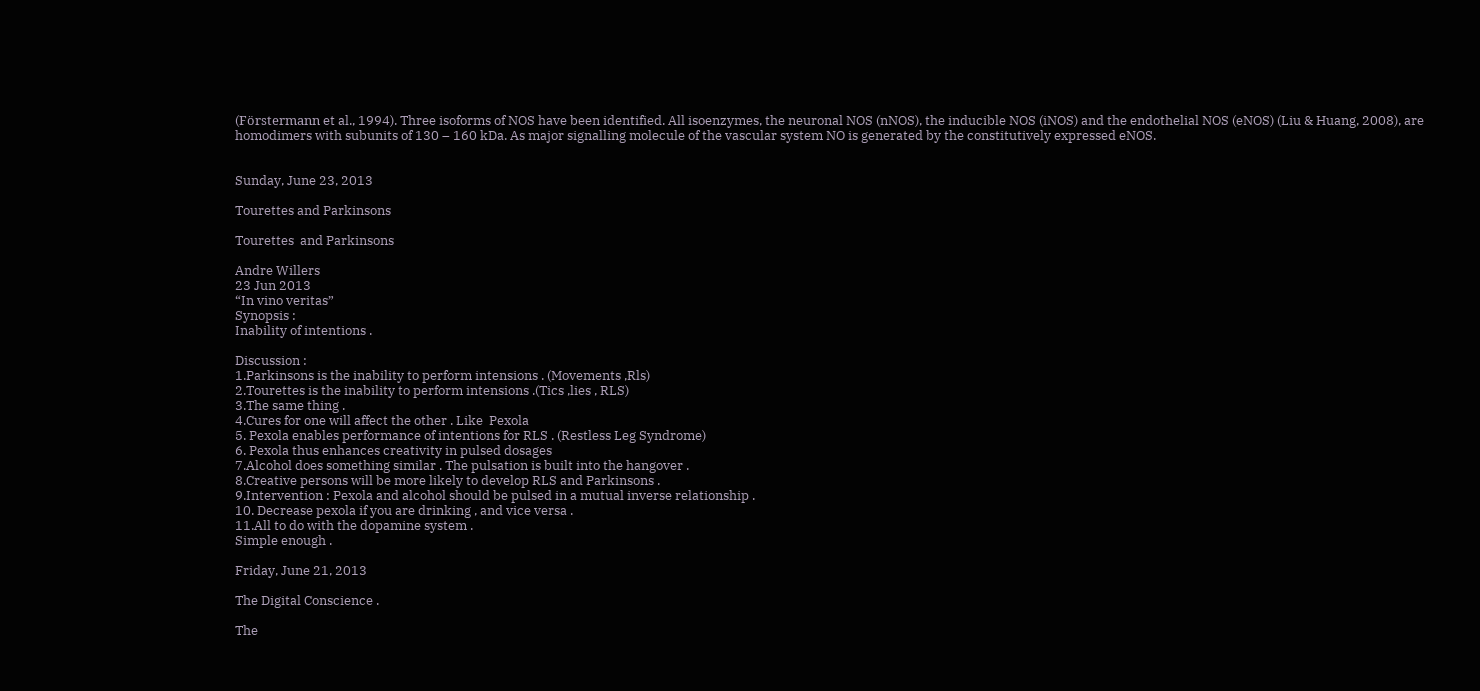(Förstermann et al., 1994). Three isoforms of NOS have been identified. All isoenzymes, the neuronal NOS (nNOS), the inducible NOS (iNOS) and the endothelial NOS (eNOS) (Liu & Huang, 2008), are homodimers with subunits of 130 – 160 kDa. As major signalling molecule of the vascular system NO is generated by the constitutively expressed eNOS.


Sunday, June 23, 2013

Tourettes and Parkinsons

Tourettes  and Parkinsons

Andre Willers
23 Jun 2013
“In vino veritas”
Synopsis :
Inability of intentions .

Discussion :
1.Parkinsons is the inability to perform intensions . (Movements ,Rls)
2.Tourettes is the inability to perform intensions .(Tics ,lies , RLS)
3.The same thing .
4.Cures for one will affect the other . Like  Pexola
5. Pexola enables performance of intentions for RLS . (Restless Leg Syndrome)
6. Pexola thus enhances creativity in pulsed dosages
7.Alcohol does something similar . The pulsation is built into the hangover .
8.Creative persons will be more likely to develop RLS and Parkinsons .
9.Intervention : Pexola and alcohol should be pulsed in a mutual inverse relationship .
10. Decrease pexola if you are drinking , and vice versa .
11.All to do with the dopamine system .
Simple enough .

Friday, June 21, 2013

The Digital Conscience .

The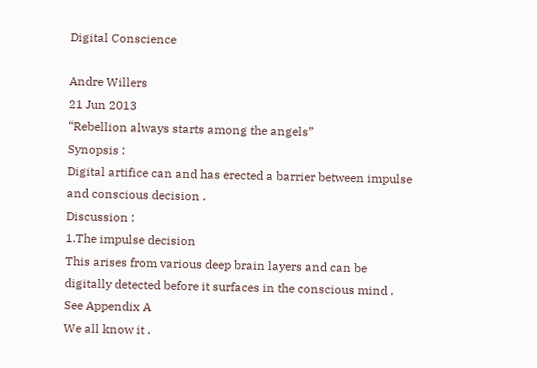Digital Conscience

Andre Willers
21 Jun 2013
“Rebellion always starts among the angels”
Synopsis :
Digital artifice can and has erected a barrier between impulse and conscious decision .
Discussion :
1.The impulse decision
This arises from various deep brain layers and can be digitally detected before it surfaces in the conscious mind .
See Appendix A
We all know it .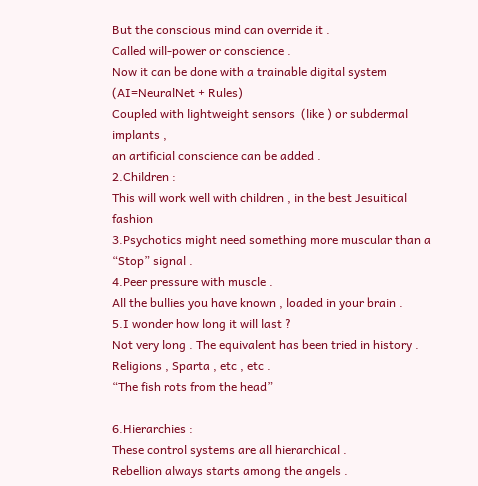But the conscious mind can override it .
Called will-power or conscience .
Now it can be done with a trainable digital system (AI=NeuralNet + Rules)
Coupled with lightweight sensors  (like ) or subdermal implants ,
an artificial conscience can be added .
2.Children :
This will work well with children , in the best Jesuitical fashion
3.Psychotics might need something more muscular than a “Stop” signal .
4.Peer pressure with muscle .
All the bullies you have known , loaded in your brain .
5.I wonder how long it will last ?
Not very long . The equivalent has been tried in history . Religions , Sparta , etc , etc .
“The fish rots from the head”

6.Hierarchies :
These control systems are all hierarchical .
Rebellion always starts among the angels .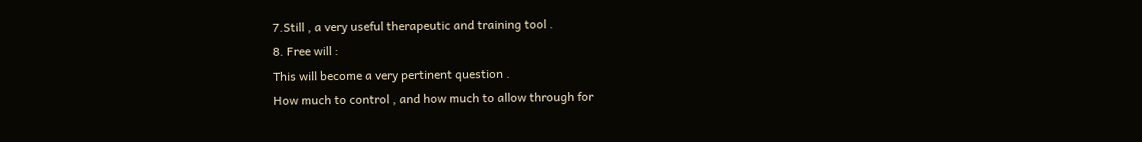7.Still , a very useful therapeutic and training tool .
8. Free will :
This will become a very pertinent question .
How much to control , and how much to allow through for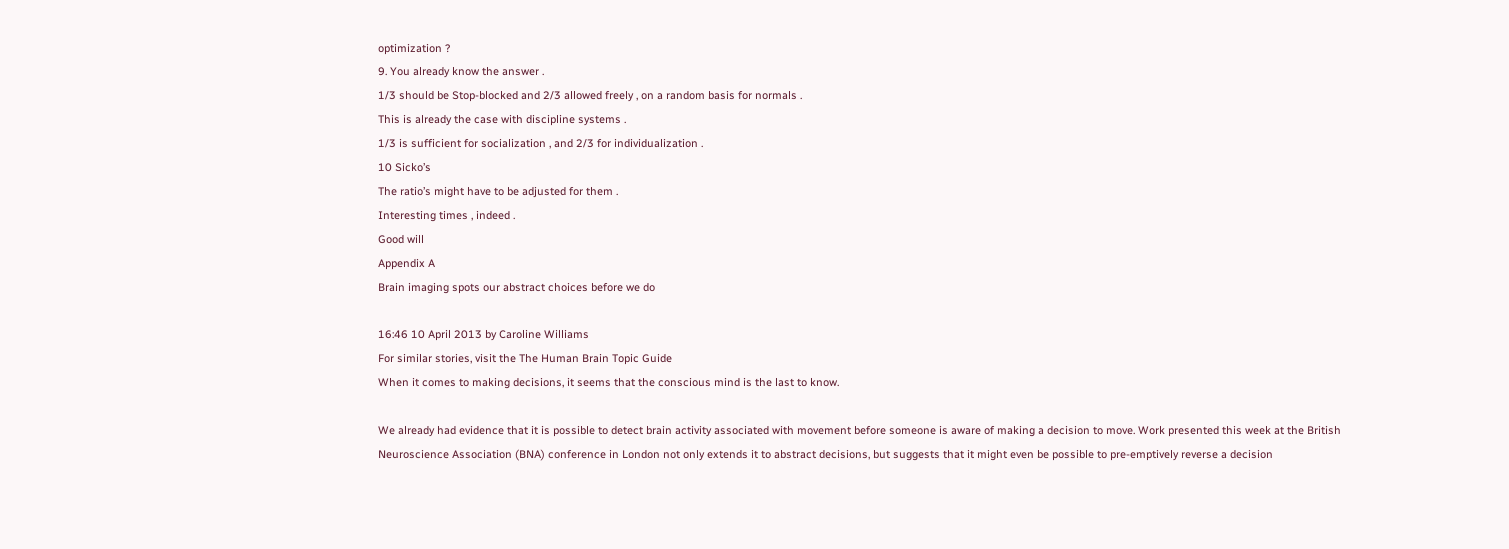optimization ?
9. You already know the answer .
1/3 should be Stop-blocked and 2/3 allowed freely , on a random basis for normals .
This is already the case with discipline systems .
1/3 is sufficient for socialization , and 2/3 for individualization .
10 Sicko’s
The ratio’s might have to be adjusted for them .
Interesting times , indeed .
Good will
Appendix A
Brain imaging spots our abstract choices before we do

16:46 10 April 2013 by Caroline Williams
For similar stories, visit the The Human Brain Topic Guide
When it comes to making decisions, it seems that the conscious mind is the last to know.

We already had evidence that it is possible to detect brain activity associated with movement before someone is aware of making a decision to move. Work presented this week at the British Neuroscience Association (BNA) conference in London not only extends it to abstract decisions, but suggests that it might even be possible to pre-emptively reverse a decision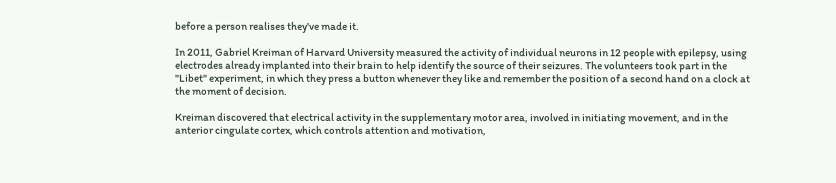before a person realises they've made it.

In 2011, Gabriel Kreiman of Harvard University measured the activity of individual neurons in 12 people with epilepsy, using electrodes already implanted into their brain to help identify the source of their seizures. The volunteers took part in the "Libet" experiment, in which they press a button whenever they like and remember the position of a second hand on a clock at the moment of decision.

Kreiman discovered that electrical activity in the supplementary motor area, involved in initiating movement, and in the anterior cingulate cortex, which controls attention and motivation,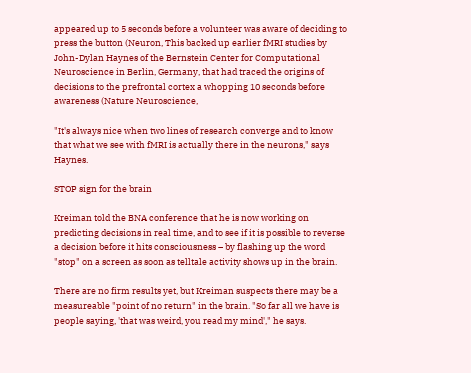appeared up to 5 seconds before a volunteer was aware of deciding to press the button (Neuron, This backed up earlier fMRI studies by John-Dylan Haynes of the Bernstein Center for Computational Neuroscience in Berlin, Germany, that had traced the origins of decisions to the prefrontal cortex a whopping 10 seconds before awareness (Nature Neuroscience,

"It's always nice when two lines of research converge and to know that what we see with fMRI is actually there in the neurons," says Haynes.

STOP sign for the brain

Kreiman told the BNA conference that he is now working on predicting decisions in real time, and to see if it is possible to reverse a decision before it hits consciousness – by flashing up the word "stop" on a screen as soon as telltale activity shows up in the brain.

There are no firm results yet, but Kreiman suspects there may be a measureable "point of no return" in the brain. "So far all we have is people saying, 'that was weird, you read my mind'," he says.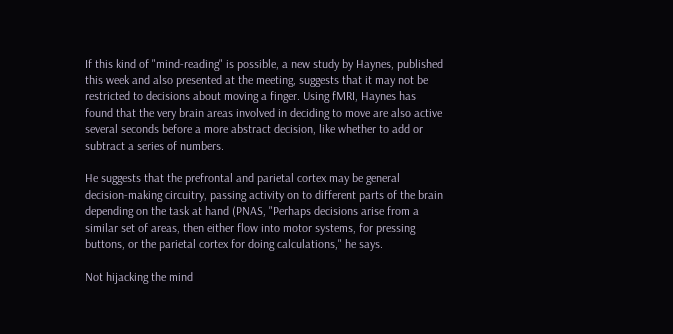If this kind of "mind-reading" is possible, a new study by Haynes, published this week and also presented at the meeting, suggests that it may not be restricted to decisions about moving a finger. Using fMRI, Haynes has found that the very brain areas involved in deciding to move are also active several seconds before a more abstract decision, like whether to add or subtract a series of numbers.

He suggests that the prefrontal and parietal cortex may be general decision-making circuitry, passing activity on to different parts of the brain depending on the task at hand (PNAS, "Perhaps decisions arise from a similar set of areas, then either flow into motor systems, for pressing buttons, or the parietal cortex for doing calculations," he says.

Not hijacking the mind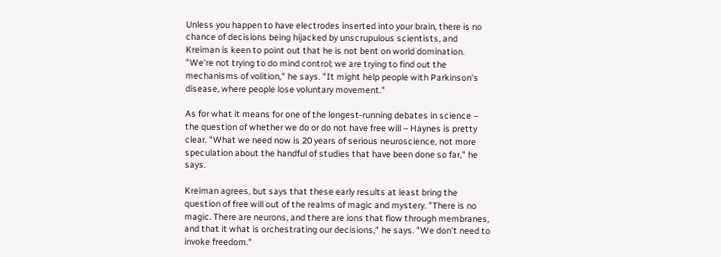Unless you happen to have electrodes inserted into your brain, there is no chance of decisions being hijacked by unscrupulous scientists, and Kreiman is keen to point out that he is not bent on world domination. "We're not trying to do mind control; we are trying to find out the mechanisms of volition," he says. "It might help people with Parkinson's disease, where people lose voluntary movement."

As for what it means for one of the longest-running debates in science – the question of whether we do or do not have free will – Haynes is pretty clear. "What we need now is 20 years of serious neuroscience, not more speculation about the handful of studies that have been done so far," he says.

Kreiman agrees, but says that these early results at least bring the question of free will out of the realms of magic and mystery. "There is no magic. There are neurons, and there are ions that flow through membranes, and that it what is orchestrating our decisions," he says. "We don't need to invoke freedom."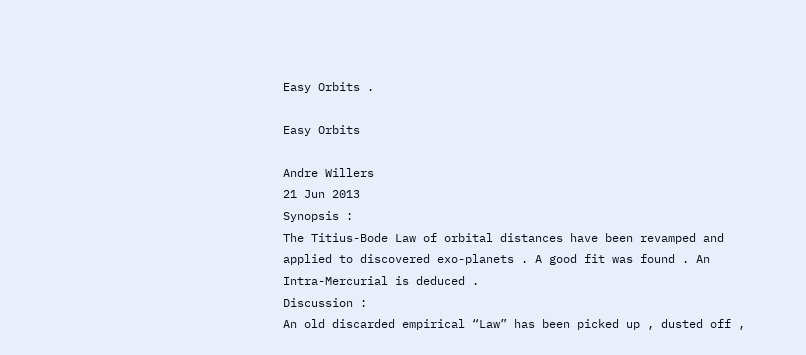Easy Orbits .

Easy Orbits

Andre Willers
21 Jun 2013
Synopsis :
The Titius-Bode Law of orbital distances have been revamped and applied to discovered exo-planets . A good fit was found . An Intra-Mercurial is deduced .
Discussion :
An old discarded empirical “Law” has been picked up , dusted off ,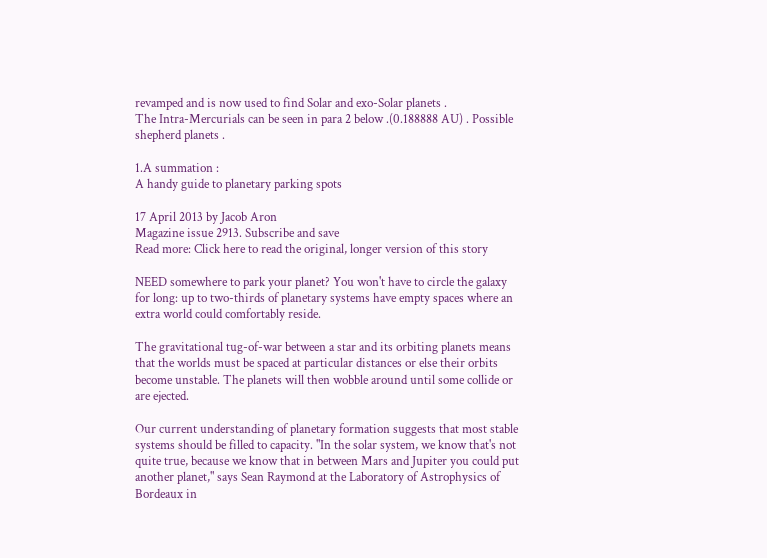revamped and is now used to find Solar and exo-Solar planets .
The Intra-Mercurials can be seen in para 2 below .(0.188888 AU) . Possible shepherd planets .

1.A summation :
A handy guide to planetary parking spots

17 April 2013 by Jacob Aron
Magazine issue 2913. Subscribe and save
Read more: Click here to read the original, longer version of this story

NEED somewhere to park your planet? You won't have to circle the galaxy for long: up to two-thirds of planetary systems have empty spaces where an extra world could comfortably reside.

The gravitational tug-of-war between a star and its orbiting planets means that the worlds must be spaced at particular distances or else their orbits become unstable. The planets will then wobble around until some collide or are ejected.

Our current understanding of planetary formation suggests that most stable systems should be filled to capacity. "In the solar system, we know that's not quite true, because we know that in between Mars and Jupiter you could put another planet," says Sean Raymond at the Laboratory of Astrophysics of Bordeaux in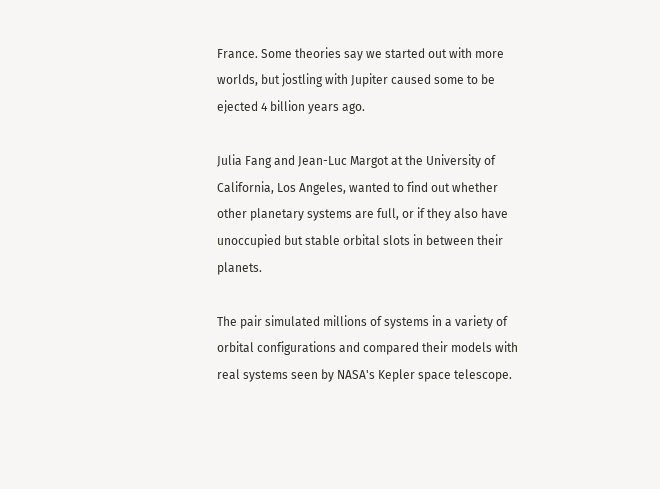France. Some theories say we started out with more worlds, but jostling with Jupiter caused some to be ejected 4 billion years ago.

Julia Fang and Jean-Luc Margot at the University of California, Los Angeles, wanted to find out whether other planetary systems are full, or if they also have unoccupied but stable orbital slots in between their planets.

The pair simulated millions of systems in a variety of orbital configurations and compared their models with real systems seen by NASA's Kepler space telescope.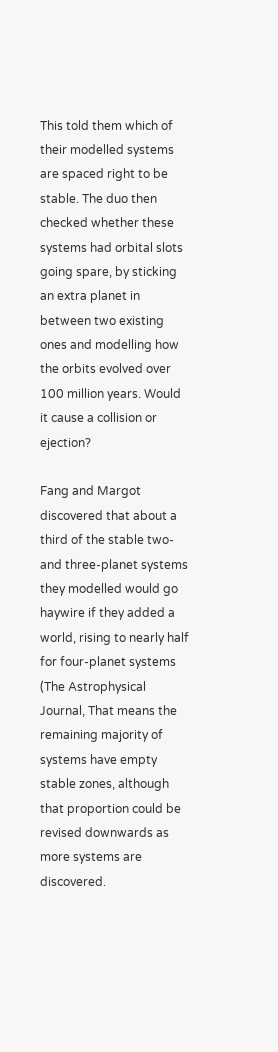This told them which of their modelled systems are spaced right to be stable. The duo then checked whether these systems had orbital slots going spare, by sticking an extra planet in between two existing ones and modelling how the orbits evolved over 100 million years. Would it cause a collision or ejection?

Fang and Margot discovered that about a third of the stable two- and three-planet systems they modelled would go haywire if they added a world, rising to nearly half for four-planet systems (The Astrophysical Journal, That means the remaining majority of systems have empty stable zones, although that proportion could be revised downwards as more systems are discovered.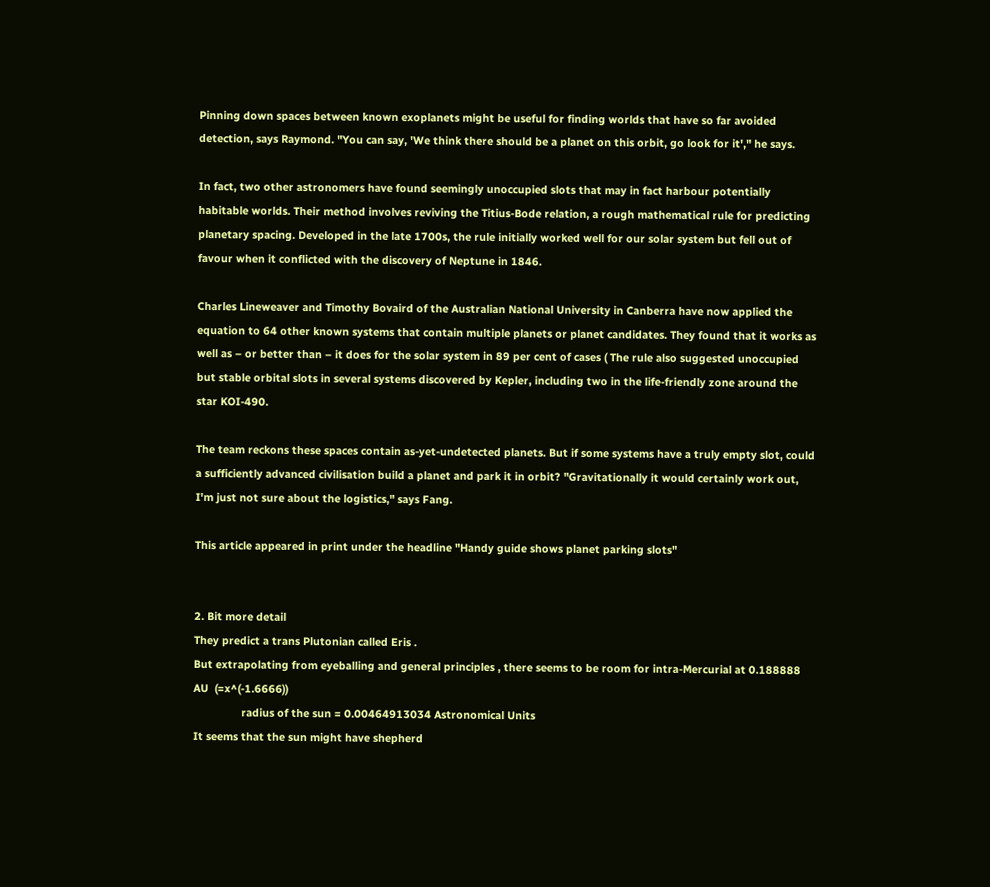Pinning down spaces between known exoplanets might be useful for finding worlds that have so far avoided detection, says Raymond. "You can say, 'We think there should be a planet on this orbit, go look for it'," he says.

In fact, two other astronomers have found seemingly unoccupied slots that may in fact harbour potentially habitable worlds. Their method involves reviving the Titius-Bode relation, a rough mathematical rule for predicting planetary spacing. Developed in the late 1700s, the rule initially worked well for our solar system but fell out of favour when it conflicted with the discovery of Neptune in 1846.

Charles Lineweaver and Timothy Bovaird of the Australian National University in Canberra have now applied the equation to 64 other known systems that contain multiple planets or planet candidates. They found that it works as well as – or better than – it does for the solar system in 89 per cent of cases ( The rule also suggested unoccupied but stable orbital slots in several systems discovered by Kepler, including two in the life-friendly zone around the star KOI-490.

The team reckons these spaces contain as-yet-undetected planets. But if some systems have a truly empty slot, could a sufficiently advanced civilisation build a planet and park it in orbit? "Gravitationally it would certainly work out, I'm just not sure about the logistics," says Fang.

This article appeared in print under the headline "Handy guide shows planet parking slots"


2. Bit more detail
They predict a trans Plutonian called Eris .
But extrapolating from eyeballing and general principles , there seems to be room for intra-Mercurial at 0.188888 AU  (=x^(-1.6666))
                radius of the sun = 0.00464913034 Astronomical Units
It seems that the sun might have shepherd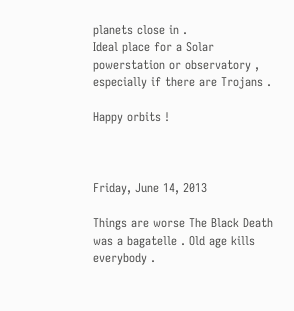planets close in .
Ideal place for a Solar powerstation or observatory , especially if there are Trojans .

Happy orbits !



Friday, June 14, 2013

Things are worse The Black Death was a bagatelle . Old age kills everybody .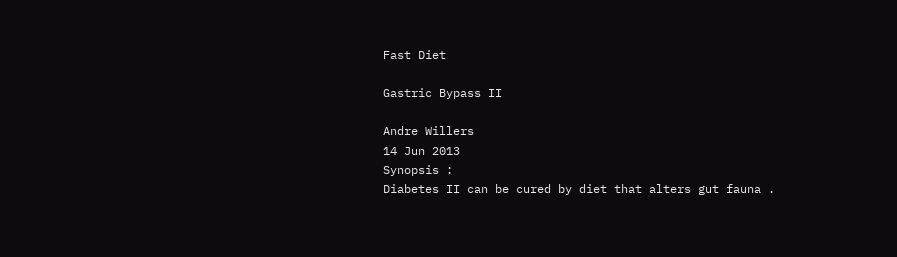Fast Diet

Gastric Bypass II

Andre Willers
14 Jun 2013
Synopsis :
Diabetes II can be cured by diet that alters gut fauna .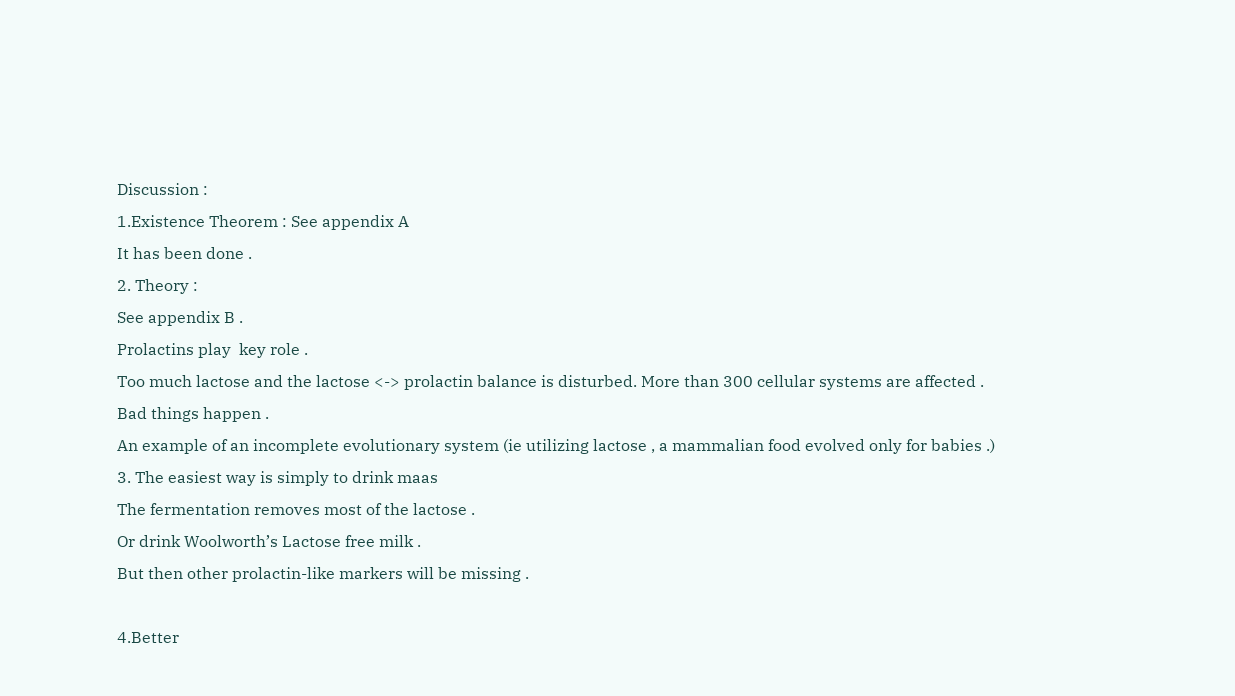Discussion :
1.Existence Theorem : See appendix A
It has been done .
2. Theory :
See appendix B .
Prolactins play  key role .
Too much lactose and the lactose <-> prolactin balance is disturbed. More than 300 cellular systems are affected . Bad things happen .
An example of an incomplete evolutionary system (ie utilizing lactose , a mammalian food evolved only for babies .)
3. The easiest way is simply to drink maas
The fermentation removes most of the lactose .
Or drink Woolworth’s Lactose free milk .
But then other prolactin-like markers will be missing .

4.Better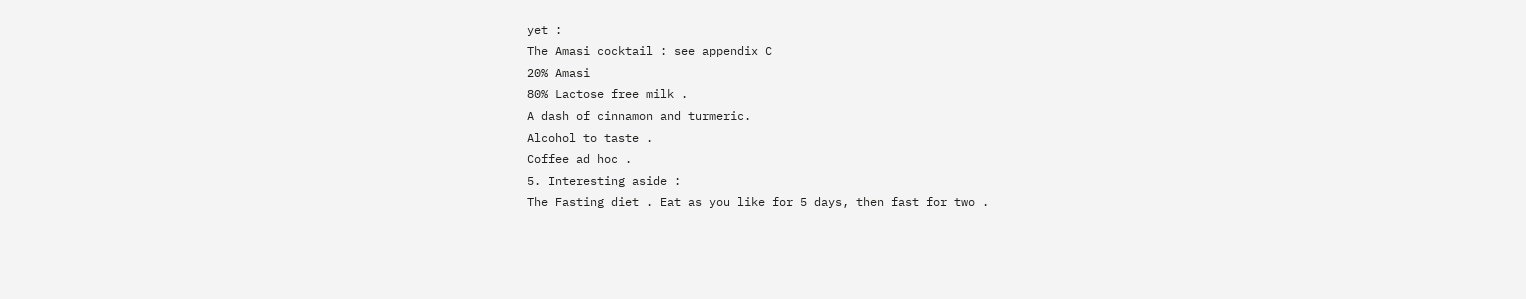yet :
The Amasi cocktail : see appendix C
20% Amasi
80% Lactose free milk .
A dash of cinnamon and turmeric.
Alcohol to taste .
Coffee ad hoc .
5. Interesting aside :
The Fasting diet . Eat as you like for 5 days, then fast for two .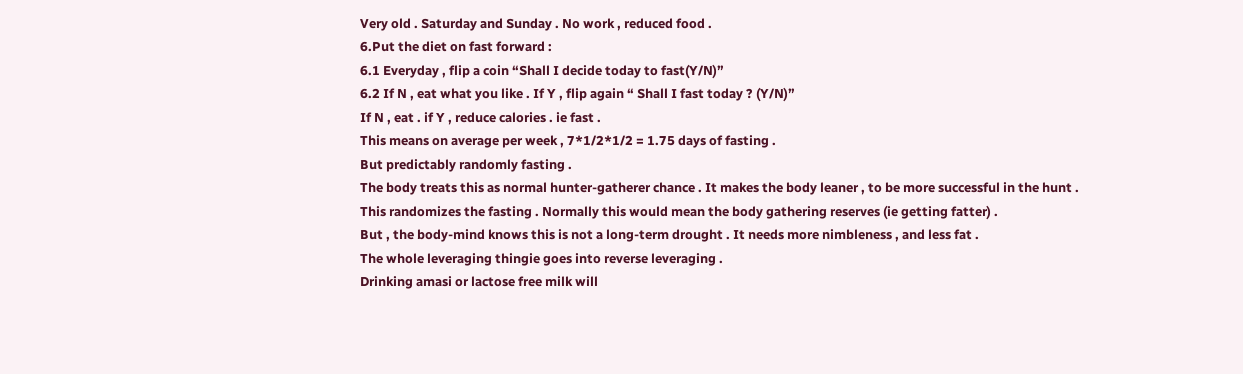Very old . Saturday and Sunday . No work , reduced food .
6.Put the diet on fast forward :
6.1 Everyday , flip a coin “Shall I decide today to fast(Y/N)”
6.2 If N , eat what you like . If Y , flip again “ Shall I fast today ? (Y/N)”
If N , eat . if Y , reduce calories . ie fast .
This means on average per week , 7*1/2*1/2 = 1.75 days of fasting .
But predictably randomly fasting .
The body treats this as normal hunter-gatherer chance . It makes the body leaner , to be more successful in the hunt .
This randomizes the fasting . Normally this would mean the body gathering reserves (ie getting fatter) .
But , the body-mind knows this is not a long-term drought . It needs more nimbleness , and less fat .
The whole leveraging thingie goes into reverse leveraging .
Drinking amasi or lactose free milk will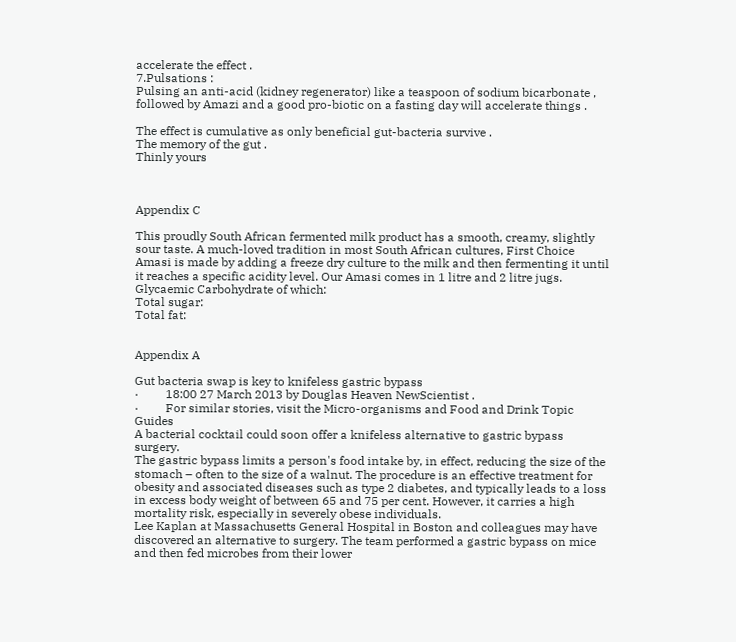accelerate the effect .
7.Pulsations :
Pulsing an anti-acid (kidney regenerator) like a teaspoon of sodium bicarbonate , followed by Amazi and a good pro-biotic on a fasting day will accelerate things .

The effect is cumulative as only beneficial gut-bacteria survive .
The memory of the gut .
Thinly yours



Appendix C

This proudly South African fermented milk product has a smooth, creamy, slightly sour taste. A much-loved tradition in most South African cultures, First Choice Amasi is made by adding a freeze dry culture to the milk and then fermenting it until it reaches a specific acidity level. Our Amasi comes in 1 litre and 2 litre jugs.
Glycaemic Carbohydrate of which:
Total sugar:
Total fat:


Appendix A

Gut bacteria swap is key to knifeless gastric bypass
·         18:00 27 March 2013 by Douglas Heaven NewScientist .
·         For similar stories, visit the Micro-organisms and Food and Drink Topic Guides
A bacterial cocktail could soon offer a knifeless alternative to gastric bypass surgery.
The gastric bypass limits a person's food intake by, in effect, reducing the size of the stomach – often to the size of a walnut. The procedure is an effective treatment for obesity and associated diseases such as type 2 diabetes, and typically leads to a loss in excess body weight of between 65 and 75 per cent. However, it carries a high mortality risk, especially in severely obese individuals.
Lee Kaplan at Massachusetts General Hospital in Boston and colleagues may have discovered an alternative to surgery. The team performed a gastric bypass on mice and then fed microbes from their lower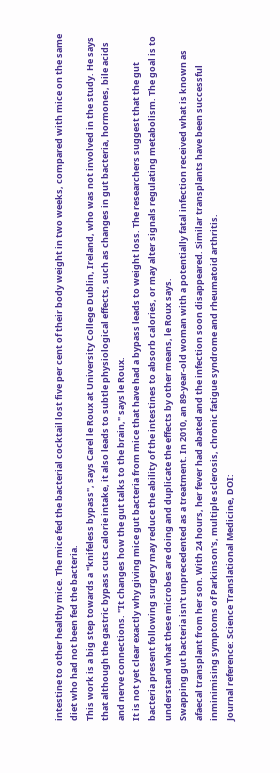intestine to other healthy mice. The mice fed the bacterial cocktail lost five per cent of their body weight in two weeks, compared with mice on the same diet who had not been fed the bacteria.
This work is a big step towards a "knifeless bypass", says Carel le Roux at University College Dublin, Ireland, who was not involved in the study. He says that although the gastric bypass cuts calorie intake, it also leads to subtle physiological effects, such as changes in gut bacteria, hormones, bile acids and nerve connections. "It changes how the gut talks to the brain," says le Roux.
It is not yet clear exactly why giving mice gut bacteria from mice that have had a bypass leads to weight loss. The researchers suggest that the gut bacteria present following surgery may reduce the ability of the intestines to absorb calories, or may alter signals regulating metabolism. The goal is to understand what these microbes are doing and duplicate the effects by other means, le Roux says.
Swapping gut bacteria isn't unprecedented as a treatment. In 2010, an 89-year-old woman with a potentially fatal infection received what is known as afaecal transplant from her son. With 24 hours, her fever had abated and the infection soon disappeared. Similar transplants have been successful inminimising symptoms of Parkinson's, multiple sclerosis, chronic fatigue syndrome and rheumatoid arthritis.
Journal reference: Science Translational Medicine, DOI: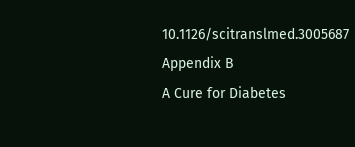10.1126/scitranslmed.3005687
Appendix B
A Cure for Diabetes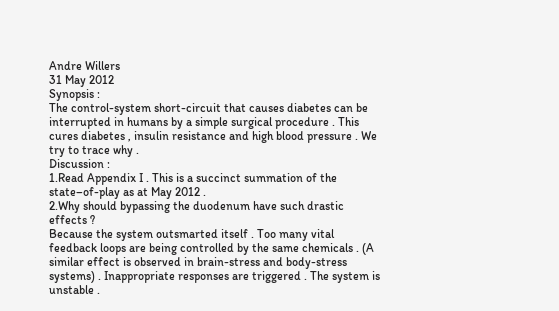Andre Willers
31 May 2012
Synopsis :
The control-system short-circuit that causes diabetes can be interrupted in humans by a simple surgical procedure . This cures diabetes , insulin resistance and high blood pressure . We try to trace why .
Discussion :
1.Read Appendix I . This is a succinct summation of the state–of-play as at May 2012 .
2.Why should bypassing the duodenum have such drastic effects ?
Because the system outsmarted itself . Too many vital feedback loops are being controlled by the same chemicals . (A similar effect is observed in brain-stress and body-stress systems) . Inappropriate responses are triggered . The system is unstable .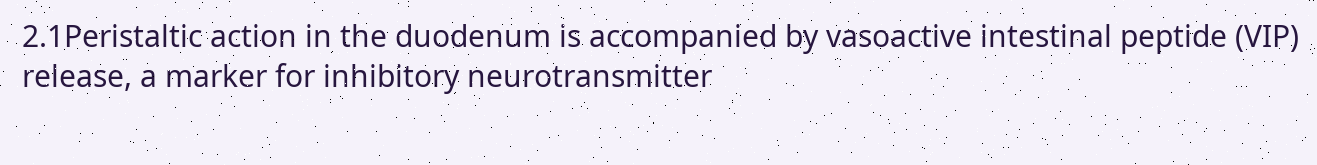2.1Peristaltic action in the duodenum is accompanied by vasoactive intestinal peptide (VIP) release, a marker for inhibitory neurotransmitter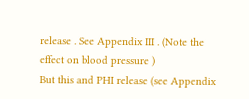release . See Appendix III . (Note the effect on blood pressure )
But this and PHI release (see Appendix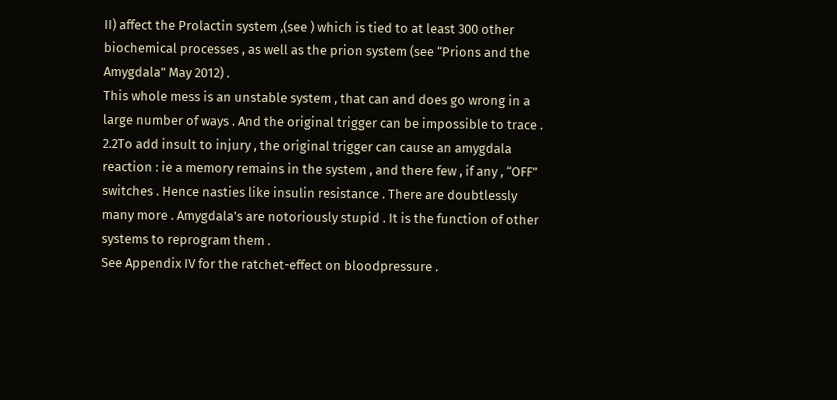II) affect the Prolactin system ,(see ) which is tied to at least 300 other biochemical processes , as well as the prion system (see “Prions and the Amygdala” May 2012) .
This whole mess is an unstable system , that can and does go wrong in a large number of ways . And the original trigger can be impossible to trace .
2.2To add insult to injury , the original trigger can cause an amygdala reaction : ie a memory remains in the system , and there few , if any , “OFF” switches . Hence nasties like insulin resistance . There are doubtlessly many more . Amygdala’s are notoriously stupid . It is the function of other systems to reprogram them .
See Appendix IV for the ratchet-effect on bloodpressure .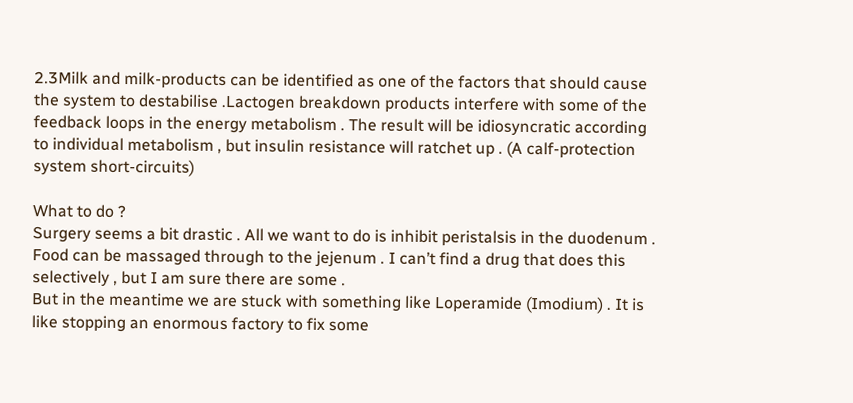2.3Milk and milk-products can be identified as one of the factors that should cause the system to destabilise .Lactogen breakdown products interfere with some of the feedback loops in the energy metabolism . The result will be idiosyncratic according to individual metabolism , but insulin resistance will ratchet up . (A calf-protection system short-circuits)

What to do ?
Surgery seems a bit drastic . All we want to do is inhibit peristalsis in the duodenum . Food can be massaged through to the jejenum . I can’t find a drug that does this selectively , but I am sure there are some .
But in the meantime we are stuck with something like Loperamide (Imodium) . It is like stopping an enormous factory to fix some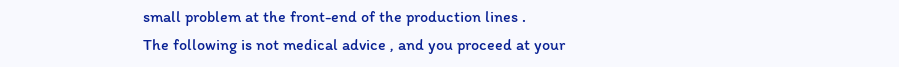small problem at the front-end of the production lines .
The following is not medical advice , and you proceed at your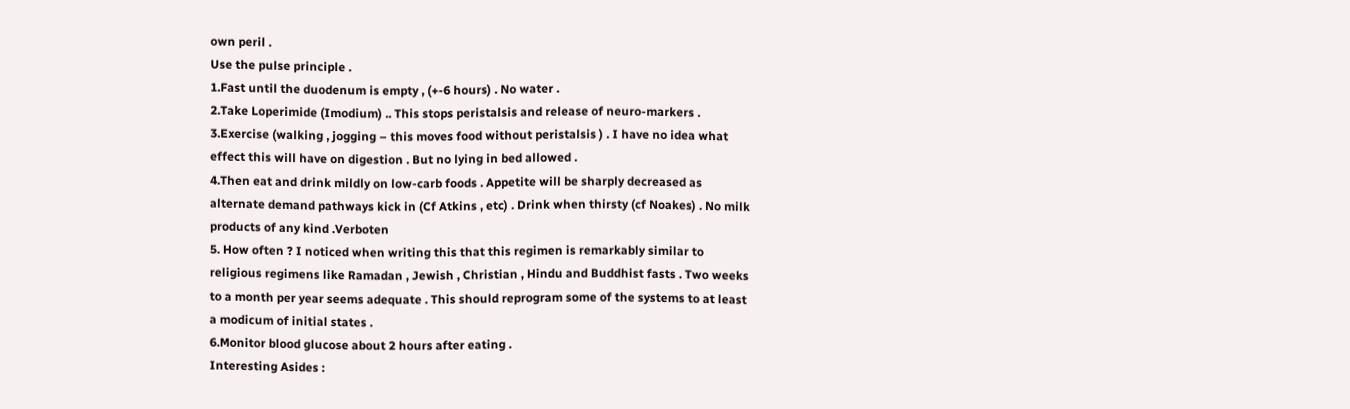own peril .
Use the pulse principle .
1.Fast until the duodenum is empty , (+-6 hours) . No water .
2.Take Loperimide (Imodium) .. This stops peristalsis and release of neuro-markers .
3.Exercise (walking , jogging – this moves food without peristalsis ) . I have no idea what effect this will have on digestion . But no lying in bed allowed .
4.Then eat and drink mildly on low-carb foods . Appetite will be sharply decreased as alternate demand pathways kick in (Cf Atkins , etc) . Drink when thirsty (cf Noakes) . No milk products of any kind .Verboten
5. How often ? I noticed when writing this that this regimen is remarkably similar to religious regimens like Ramadan , Jewish , Christian , Hindu and Buddhist fasts . Two weeks to a month per year seems adequate . This should reprogram some of the systems to at least a modicum of initial states .
6.Monitor blood glucose about 2 hours after eating .
Interesting Asides :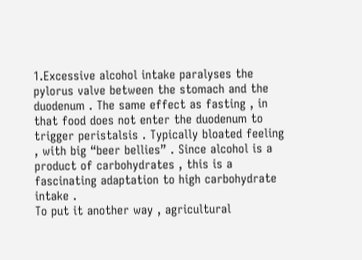1.Excessive alcohol intake paralyses the pylorus valve between the stomach and the duodenum . The same effect as fasting , in that food does not enter the duodenum to trigger peristalsis . Typically bloated feeling , with big “beer bellies” . Since alcohol is a product of carbohydrates , this is a fascinating adaptation to high carbohydrate intake .
To put it another way , agricultural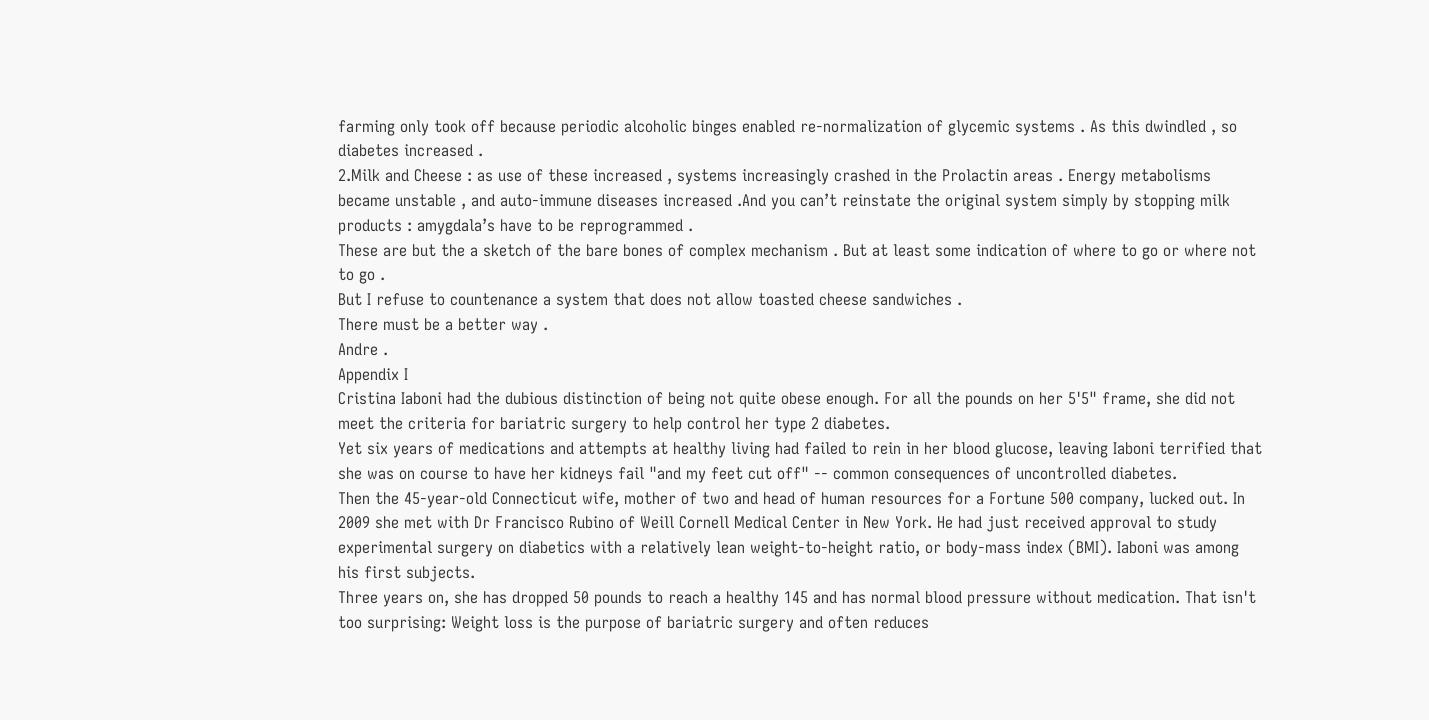farming only took off because periodic alcoholic binges enabled re-normalization of glycemic systems . As this dwindled , so diabetes increased .
2.Milk and Cheese : as use of these increased , systems increasingly crashed in the Prolactin areas . Energy metabolisms became unstable , and auto-immune diseases increased .And you can’t reinstate the original system simply by stopping milk products : amygdala’s have to be reprogrammed .
These are but the a sketch of the bare bones of complex mechanism . But at least some indication of where to go or where not to go .
But I refuse to countenance a system that does not allow toasted cheese sandwiches .
There must be a better way .
Andre .
Appendix I
Cristina Iaboni had the dubious distinction of being not quite obese enough. For all the pounds on her 5'5" frame, she did not meet the criteria for bariatric surgery to help control her type 2 diabetes.
Yet six years of medications and attempts at healthy living had failed to rein in her blood glucose, leaving Iaboni terrified that she was on course to have her kidneys fail "and my feet cut off" -- common consequences of uncontrolled diabetes.
Then the 45-year-old Connecticut wife, mother of two and head of human resources for a Fortune 500 company, lucked out. In 2009 she met with Dr Francisco Rubino of Weill Cornell Medical Center in New York. He had just received approval to study experimental surgery on diabetics with a relatively lean weight-to-height ratio, or body-mass index (BMI). Iaboni was among his first subjects.
Three years on, she has dropped 50 pounds to reach a healthy 145 and has normal blood pressure without medication. That isn't too surprising: Weight loss is the purpose of bariatric surgery and often reduces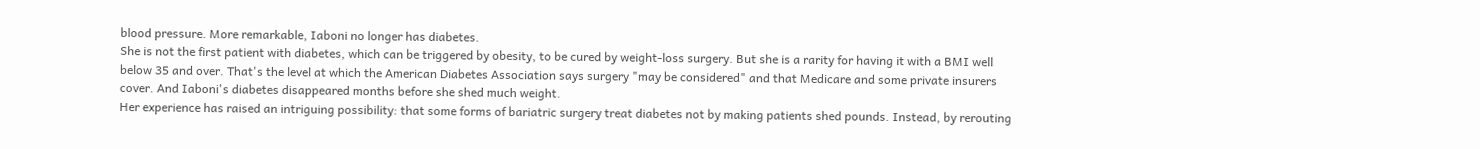blood pressure. More remarkable, Iaboni no longer has diabetes.
She is not the first patient with diabetes, which can be triggered by obesity, to be cured by weight-loss surgery. But she is a rarity for having it with a BMI well below 35 and over. That's the level at which the American Diabetes Association says surgery "may be considered" and that Medicare and some private insurers cover. And Iaboni's diabetes disappeared months before she shed much weight.
Her experience has raised an intriguing possibility: that some forms of bariatric surgery treat diabetes not by making patients shed pounds. Instead, by rerouting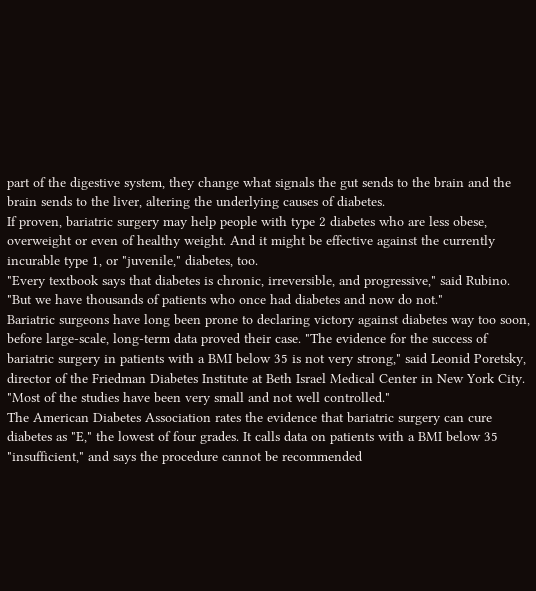part of the digestive system, they change what signals the gut sends to the brain and the brain sends to the liver, altering the underlying causes of diabetes.
If proven, bariatric surgery may help people with type 2 diabetes who are less obese, overweight or even of healthy weight. And it might be effective against the currently incurable type 1, or "juvenile," diabetes, too.
"Every textbook says that diabetes is chronic, irreversible, and progressive," said Rubino. "But we have thousands of patients who once had diabetes and now do not."
Bariatric surgeons have long been prone to declaring victory against diabetes way too soon, before large-scale, long-term data proved their case. "The evidence for the success of bariatric surgery in patients with a BMI below 35 is not very strong," said Leonid Poretsky, director of the Friedman Diabetes Institute at Beth Israel Medical Center in New York City. "Most of the studies have been very small and not well controlled."
The American Diabetes Association rates the evidence that bariatric surgery can cure diabetes as "E," the lowest of four grades. It calls data on patients with a BMI below 35 "insufficient," and says the procedure cannot be recommended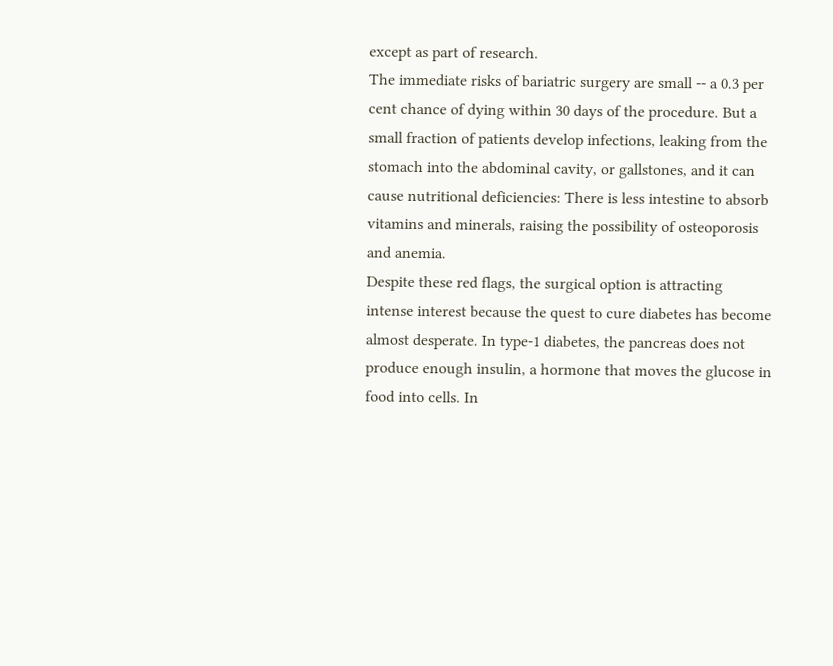except as part of research.
The immediate risks of bariatric surgery are small -- a 0.3 per cent chance of dying within 30 days of the procedure. But a small fraction of patients develop infections, leaking from the stomach into the abdominal cavity, or gallstones, and it can cause nutritional deficiencies: There is less intestine to absorb vitamins and minerals, raising the possibility of osteoporosis and anemia.
Despite these red flags, the surgical option is attracting intense interest because the quest to cure diabetes has become almost desperate. In type-1 diabetes, the pancreas does not produce enough insulin, a hormone that moves the glucose in food into cells. In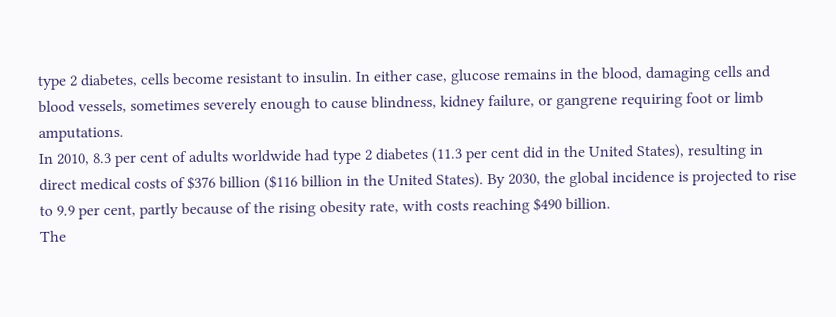type 2 diabetes, cells become resistant to insulin. In either case, glucose remains in the blood, damaging cells and blood vessels, sometimes severely enough to cause blindness, kidney failure, or gangrene requiring foot or limb amputations.
In 2010, 8.3 per cent of adults worldwide had type 2 diabetes (11.3 per cent did in the United States), resulting in direct medical costs of $376 billion ($116 billion in the United States). By 2030, the global incidence is projected to rise to 9.9 per cent, partly because of the rising obesity rate, with costs reaching $490 billion.
The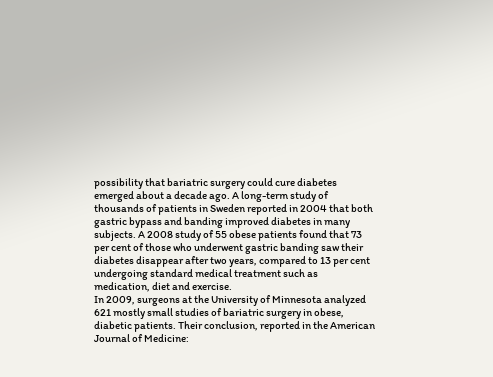possibility that bariatric surgery could cure diabetes emerged about a decade ago. A long-term study of thousands of patients in Sweden reported in 2004 that both gastric bypass and banding improved diabetes in many subjects. A 2008 study of 55 obese patients found that 73 per cent of those who underwent gastric banding saw their diabetes disappear after two years, compared to 13 per cent undergoing standard medical treatment such as medication, diet and exercise.
In 2009, surgeons at the University of Minnesota analyzed 621 mostly small studies of bariatric surgery in obese, diabetic patients. Their conclusion, reported in the American Journal of Medicine: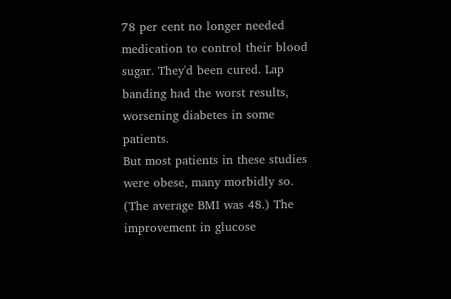78 per cent no longer needed medication to control their blood sugar. They'd been cured. Lap banding had the worst results, worsening diabetes in some patients.
But most patients in these studies were obese, many morbidly so. (The average BMI was 48.) The improvement in glucose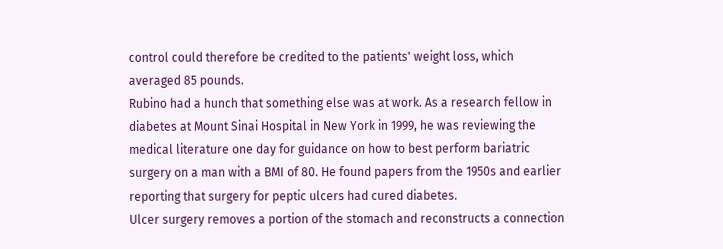control could therefore be credited to the patients' weight loss, which averaged 85 pounds.
Rubino had a hunch that something else was at work. As a research fellow in diabetes at Mount Sinai Hospital in New York in 1999, he was reviewing the medical literature one day for guidance on how to best perform bariatric surgery on a man with a BMI of 80. He found papers from the 1950s and earlier reporting that surgery for peptic ulcers had cured diabetes.
Ulcer surgery removes a portion of the stomach and reconstructs a connection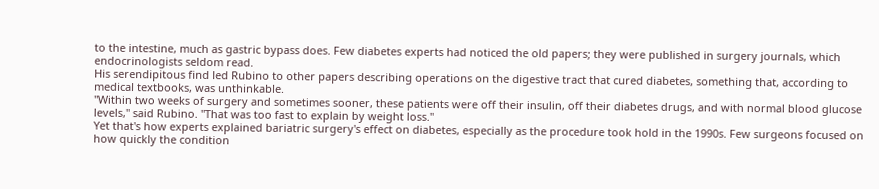to the intestine, much as gastric bypass does. Few diabetes experts had noticed the old papers; they were published in surgery journals, which endocrinologists seldom read.
His serendipitous find led Rubino to other papers describing operations on the digestive tract that cured diabetes, something that, according to medical textbooks, was unthinkable.
"Within two weeks of surgery and sometimes sooner, these patients were off their insulin, off their diabetes drugs, and with normal blood glucose levels," said Rubino. "That was too fast to explain by weight loss."
Yet that's how experts explained bariatric surgery's effect on diabetes, especially as the procedure took hold in the 1990s. Few surgeons focused on how quickly the condition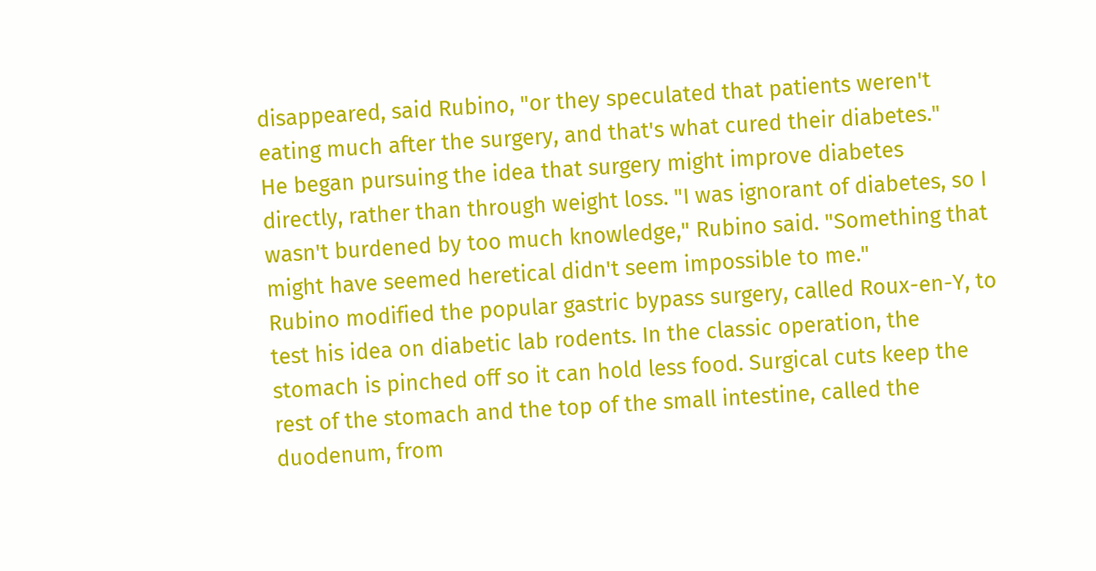disappeared, said Rubino, "or they speculated that patients weren't eating much after the surgery, and that's what cured their diabetes."
He began pursuing the idea that surgery might improve diabetes directly, rather than through weight loss. "I was ignorant of diabetes, so I wasn't burdened by too much knowledge," Rubino said. "Something that might have seemed heretical didn't seem impossible to me."
Rubino modified the popular gastric bypass surgery, called Roux-en-Y, to test his idea on diabetic lab rodents. In the classic operation, the stomach is pinched off so it can hold less food. Surgical cuts keep the rest of the stomach and the top of the small intestine, called the duodenum, from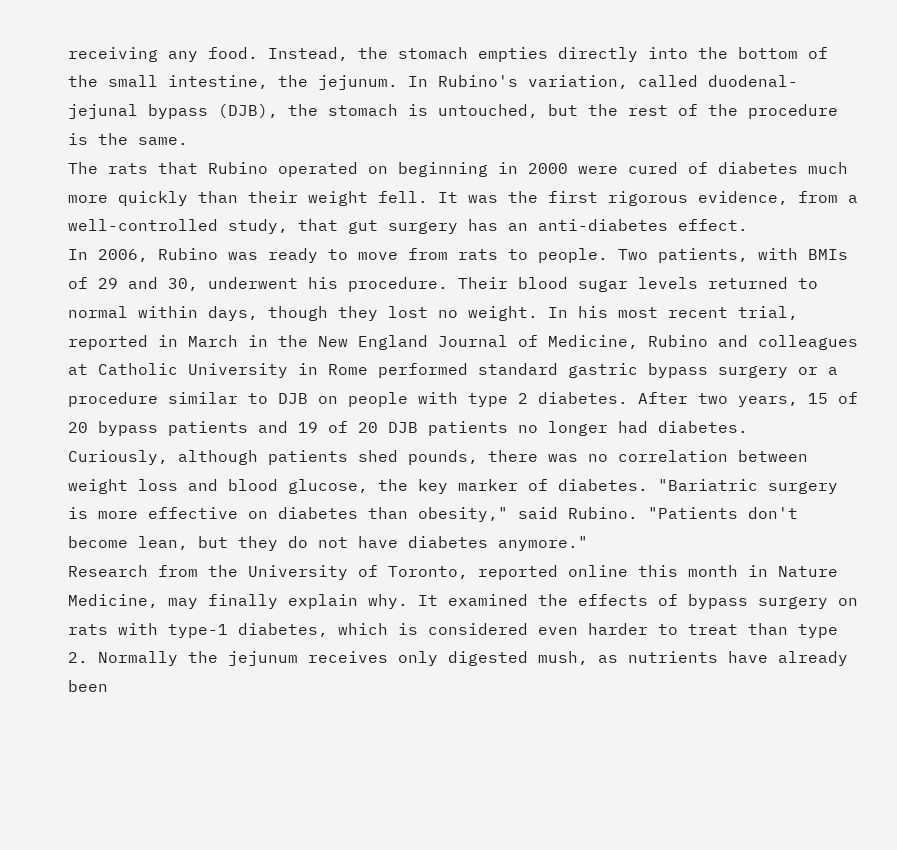receiving any food. Instead, the stomach empties directly into the bottom of the small intestine, the jejunum. In Rubino's variation, called duodenal-jejunal bypass (DJB), the stomach is untouched, but the rest of the procedure is the same.
The rats that Rubino operated on beginning in 2000 were cured of diabetes much more quickly than their weight fell. It was the first rigorous evidence, from a well-controlled study, that gut surgery has an anti-diabetes effect.
In 2006, Rubino was ready to move from rats to people. Two patients, with BMIs of 29 and 30, underwent his procedure. Their blood sugar levels returned to normal within days, though they lost no weight. In his most recent trial, reported in March in the New England Journal of Medicine, Rubino and colleagues at Catholic University in Rome performed standard gastric bypass surgery or a procedure similar to DJB on people with type 2 diabetes. After two years, 15 of 20 bypass patients and 19 of 20 DJB patients no longer had diabetes.
Curiously, although patients shed pounds, there was no correlation between weight loss and blood glucose, the key marker of diabetes. "Bariatric surgery is more effective on diabetes than obesity," said Rubino. "Patients don't become lean, but they do not have diabetes anymore."
Research from the University of Toronto, reported online this month in Nature Medicine, may finally explain why. It examined the effects of bypass surgery on rats with type-1 diabetes, which is considered even harder to treat than type 2. Normally the jejunum receives only digested mush, as nutrients have already been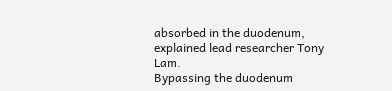absorbed in the duodenum, explained lead researcher Tony Lam.
Bypassing the duodenum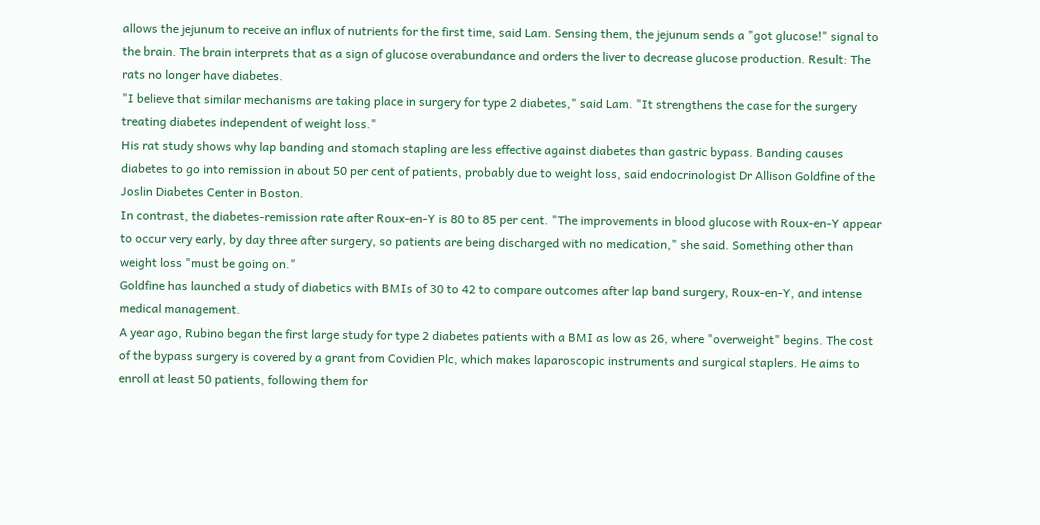allows the jejunum to receive an influx of nutrients for the first time, said Lam. Sensing them, the jejunum sends a "got glucose!" signal to the brain. The brain interprets that as a sign of glucose overabundance and orders the liver to decrease glucose production. Result: The rats no longer have diabetes.
"I believe that similar mechanisms are taking place in surgery for type 2 diabetes," said Lam. "It strengthens the case for the surgery treating diabetes independent of weight loss."
His rat study shows why lap banding and stomach stapling are less effective against diabetes than gastric bypass. Banding causes diabetes to go into remission in about 50 per cent of patients, probably due to weight loss, said endocrinologist Dr Allison Goldfine of the Joslin Diabetes Center in Boston.
In contrast, the diabetes-remission rate after Roux-en-Y is 80 to 85 per cent. "The improvements in blood glucose with Roux-en-Y appear to occur very early, by day three after surgery, so patients are being discharged with no medication," she said. Something other than weight loss "must be going on."
Goldfine has launched a study of diabetics with BMIs of 30 to 42 to compare outcomes after lap band surgery, Roux-en-Y, and intense medical management.
A year ago, Rubino began the first large study for type 2 diabetes patients with a BMI as low as 26, where "overweight" begins. The cost of the bypass surgery is covered by a grant from Covidien Plc, which makes laparoscopic instruments and surgical staplers. He aims to enroll at least 50 patients, following them for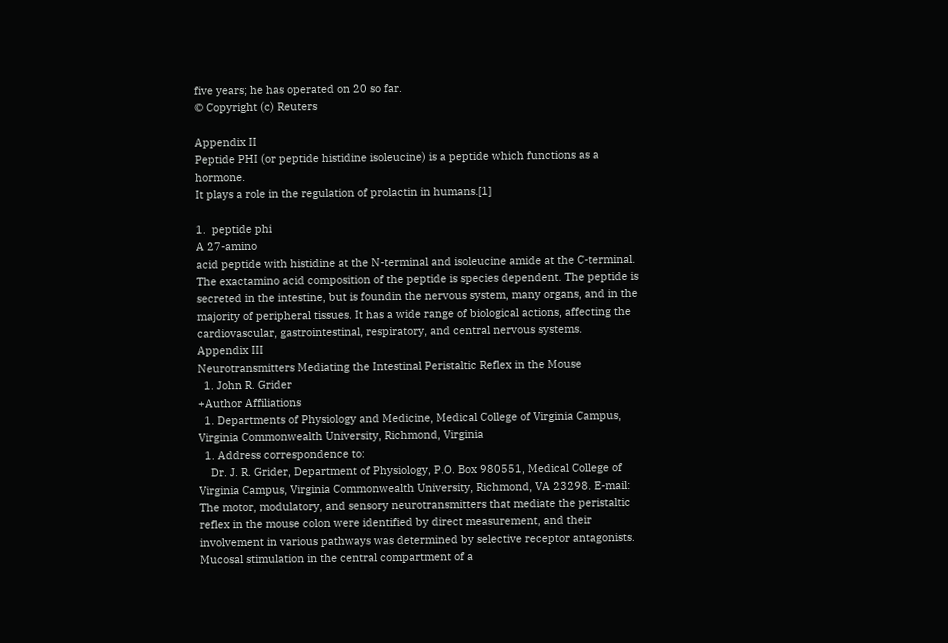five years; he has operated on 20 so far.
© Copyright (c) Reuters

Appendix II
Peptide PHI (or peptide histidine isoleucine) is a peptide which functions as a hormone.
It plays a role in the regulation of prolactin in humans.[1]

1.  peptide phi
A 27-amino
acid peptide with histidine at the N-terminal and isoleucine amide at the C-terminal. The exactamino acid composition of the peptide is species dependent. The peptide is secreted in the intestine, but is foundin the nervous system, many organs, and in the majority of peripheral tissues. It has a wide range of biological actions, affecting the cardiovascular, gastrointestinal, respiratory, and central nervous systems.
Appendix III
Neurotransmitters Mediating the Intestinal Peristaltic Reflex in the Mouse
  1. John R. Grider
+Author Affiliations
  1. Departments of Physiology and Medicine, Medical College of Virginia Campus, Virginia Commonwealth University, Richmond, Virginia
  1. Address correspondence to:
    Dr. J. R. Grider, Department of Physiology, P.O. Box 980551, Medical College of Virginia Campus, Virginia Commonwealth University, Richmond, VA 23298. E-mail:
The motor, modulatory, and sensory neurotransmitters that mediate the peristaltic reflex in the mouse colon were identified by direct measurement, and their involvement in various pathways was determined by selective receptor antagonists. Mucosal stimulation in the central compartment of a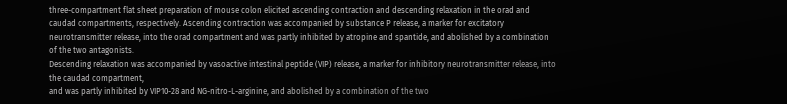three-compartment flat sheet preparation of mouse colon elicited ascending contraction and descending relaxation in the orad and caudad compartments, respectively. Ascending contraction was accompanied by substance P release, a marker for excitatory neurotransmitter release, into the orad compartment and was partly inhibited by atropine and spantide, and abolished by a combination of the two antagonists.
Descending relaxation was accompanied by vasoactive intestinal peptide (VIP) release, a marker for inhibitory neurotransmitter release, into the caudad compartment,
and was partly inhibited by VIP10-28 and NG-nitro-L-arginine, and abolished by a combination of the two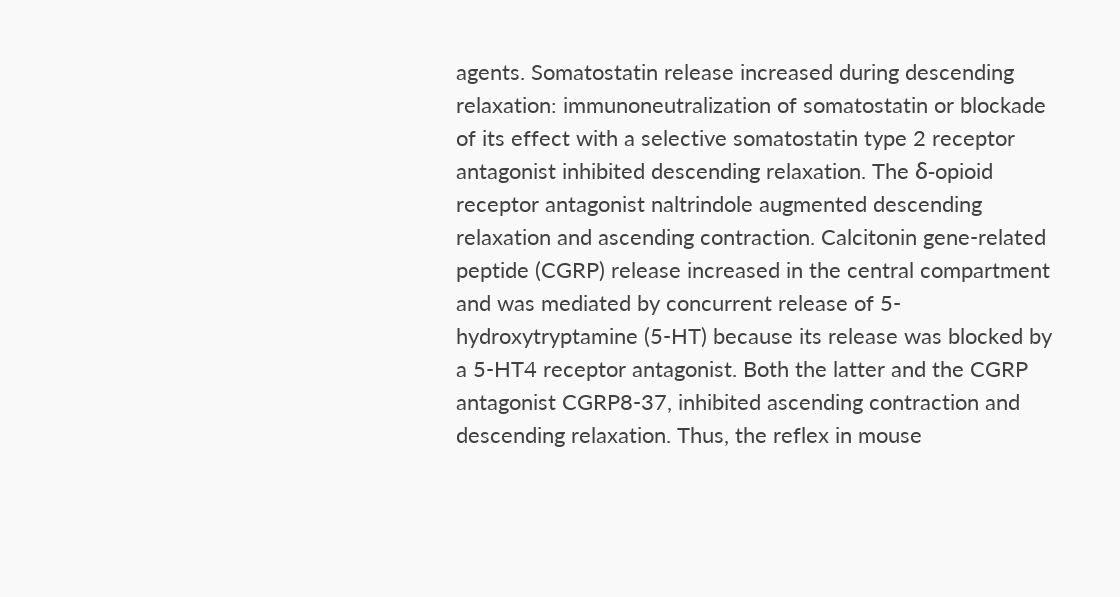agents. Somatostatin release increased during descending relaxation: immunoneutralization of somatostatin or blockade of its effect with a selective somatostatin type 2 receptor antagonist inhibited descending relaxation. The δ-opioid receptor antagonist naltrindole augmented descending relaxation and ascending contraction. Calcitonin gene-related peptide (CGRP) release increased in the central compartment and was mediated by concurrent release of 5-hydroxytryptamine (5-HT) because its release was blocked by a 5-HT4 receptor antagonist. Both the latter and the CGRP antagonist CGRP8-37, inhibited ascending contraction and descending relaxation. Thus, the reflex in mouse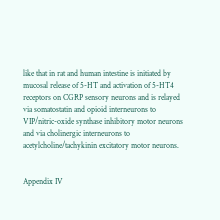like that in rat and human intestine is initiated by mucosal release of 5-HT and activation of 5-HT4 receptors on CGRP sensory neurons and is relayed via somatostatin and opioid interneurons to VIP/nitric-oxide synthase inhibitory motor neurons and via cholinergic interneurons to acetylcholine/tachykinin excitatory motor neurons.


Appendix IV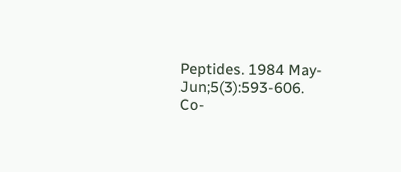Peptides. 1984 May-Jun;5(3):593-606.
Co-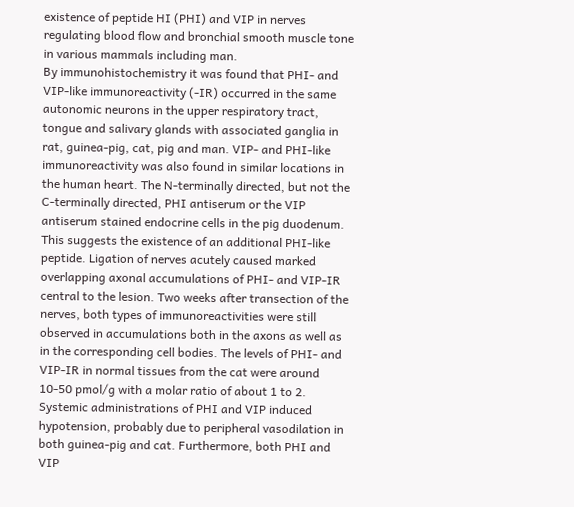existence of peptide HI (PHI) and VIP in nerves regulating blood flow and bronchial smooth muscle tone in various mammals including man.
By immunohistochemistry it was found that PHI- and VIP-like immunoreactivity (-IR) occurred in the same autonomic neurons in the upper respiratory tract, tongue and salivary glands with associated ganglia in rat, guinea-pig, cat, pig and man. VIP- and PHI-like immunoreactivity was also found in similar locations in the human heart. The N-terminally directed, but not the C-terminally directed, PHI antiserum or the VIP antiserum stained endocrine cells in the pig duodenum. This suggests the existence of an additional PHI-like peptide. Ligation of nerves acutely caused marked overlapping axonal accumulations of PHI- and VIP-IR central to the lesion. Two weeks after transection of the nerves, both types of immunoreactivities were still observed in accumulations both in the axons as well as in the corresponding cell bodies. The levels of PHI- and VIP-IR in normal tissues from the cat were around 10-50 pmol/g with a molar ratio of about 1 to 2. Systemic administrations of PHI and VIP induced hypotension, probably due to peripheral vasodilation in both guinea-pig and cat. Furthermore, both PHI and VIP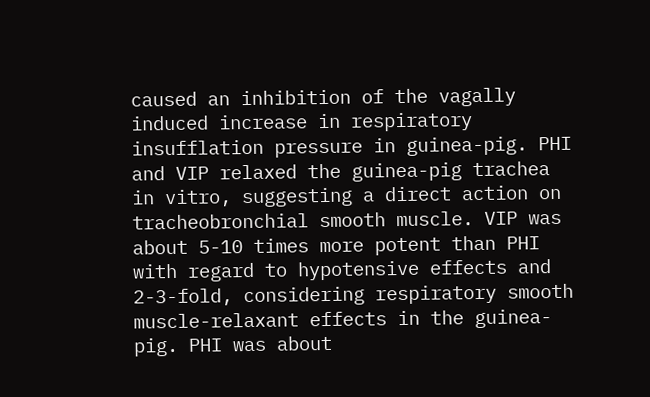caused an inhibition of the vagally induced increase in respiratory insufflation pressure in guinea-pig. PHI and VIP relaxed the guinea-pig trachea in vitro, suggesting a direct action on tracheobronchial smooth muscle. VIP was about 5-10 times more potent than PHI with regard to hypotensive effects and 2-3-fold, considering respiratory smooth muscle-relaxant effects in the guinea-pig. PHI was about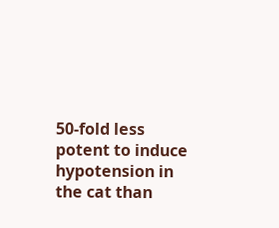50-fold less potent to induce hypotension in the cat than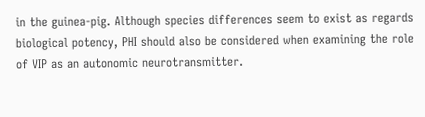in the guinea-pig. Although species differences seem to exist as regards biological potency, PHI should also be considered when examining the role of VIP as an autonomic neurotransmitter.